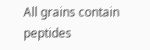All grains contain peptides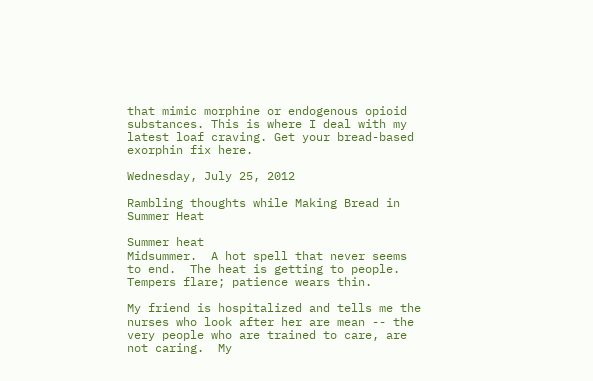that mimic morphine or endogenous opioid substances. This is where I deal with my latest loaf craving. Get your bread-based exorphin fix here.

Wednesday, July 25, 2012

Rambling thoughts while Making Bread in Summer Heat

Summer heat
Midsummer.  A hot spell that never seems to end.  The heat is getting to people.  Tempers flare; patience wears thin.

My friend is hospitalized and tells me the nurses who look after her are mean -- the very people who are trained to care, are not caring.  My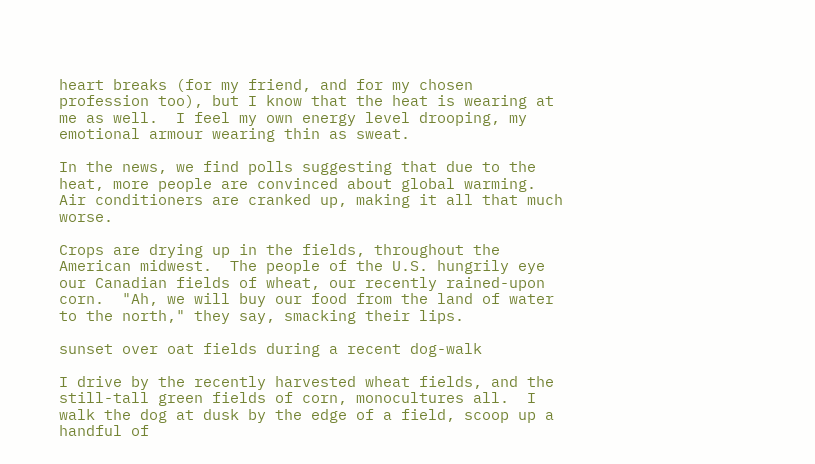heart breaks (for my friend, and for my chosen profession too), but I know that the heat is wearing at me as well.  I feel my own energy level drooping, my emotional armour wearing thin as sweat.

In the news, we find polls suggesting that due to the heat, more people are convinced about global warming.  Air conditioners are cranked up, making it all that much worse.

Crops are drying up in the fields, throughout the American midwest.  The people of the U.S. hungrily eye our Canadian fields of wheat, our recently rained-upon corn.  "Ah, we will buy our food from the land of water to the north," they say, smacking their lips.

sunset over oat fields during a recent dog-walk

I drive by the recently harvested wheat fields, and the still-tall green fields of corn, monocultures all.  I walk the dog at dusk by the edge of a field, scoop up a handful of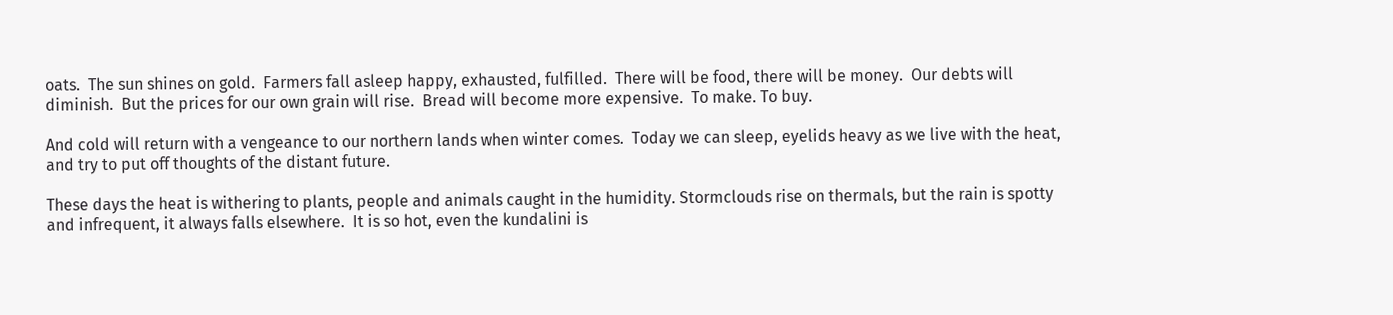oats.  The sun shines on gold.  Farmers fall asleep happy, exhausted, fulfilled.  There will be food, there will be money.  Our debts will diminish.  But the prices for our own grain will rise.  Bread will become more expensive.  To make. To buy.

And cold will return with a vengeance to our northern lands when winter comes.  Today we can sleep, eyelids heavy as we live with the heat, and try to put off thoughts of the distant future.

These days the heat is withering to plants, people and animals caught in the humidity. Stormclouds rise on thermals, but the rain is spotty and infrequent, it always falls elsewhere.  It is so hot, even the kundalini is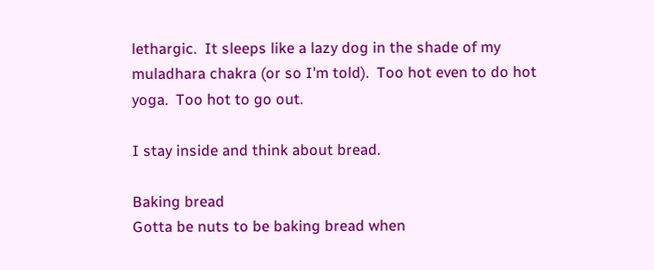lethargic.  It sleeps like a lazy dog in the shade of my muladhara chakra (or so I'm told).  Too hot even to do hot yoga.  Too hot to go out.

I stay inside and think about bread.

Baking bread
Gotta be nuts to be baking bread when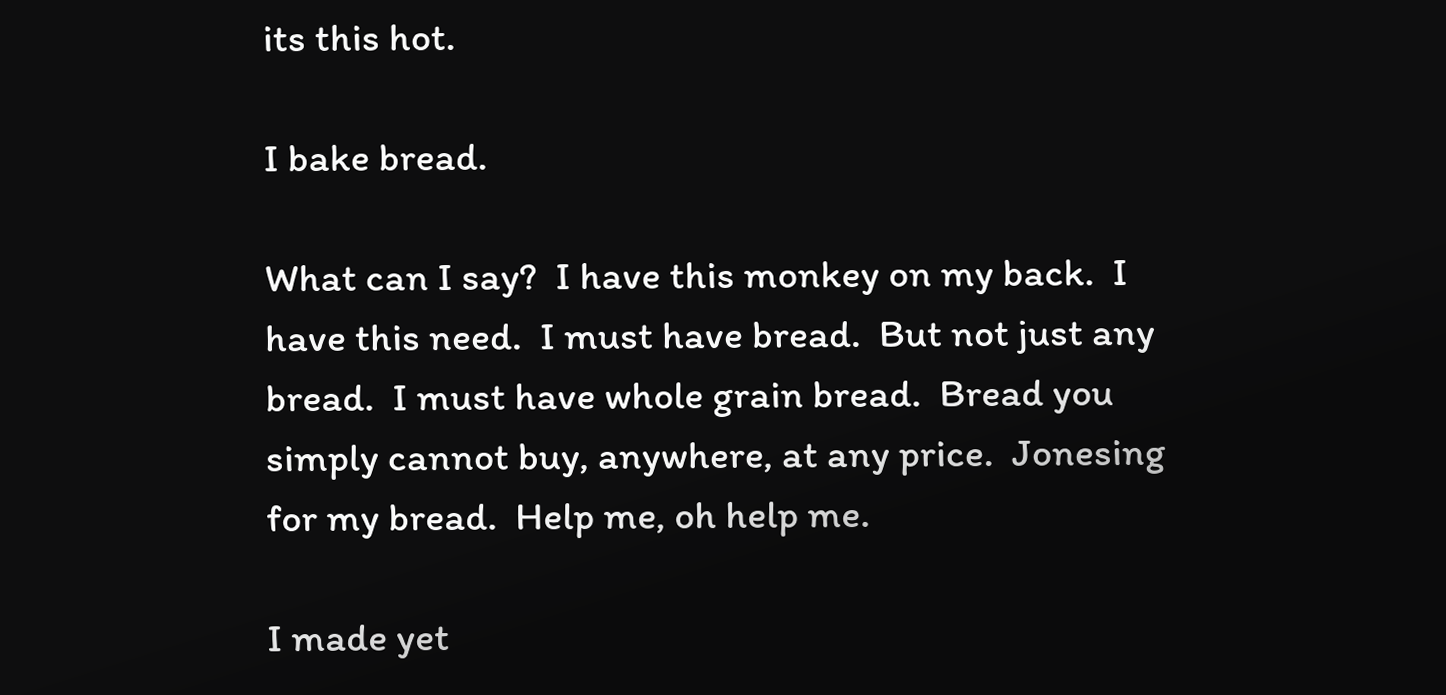its this hot.

I bake bread.

What can I say?  I have this monkey on my back.  I have this need.  I must have bread.  But not just any bread.  I must have whole grain bread.  Bread you simply cannot buy, anywhere, at any price.  Jonesing for my bread.  Help me, oh help me.

I made yet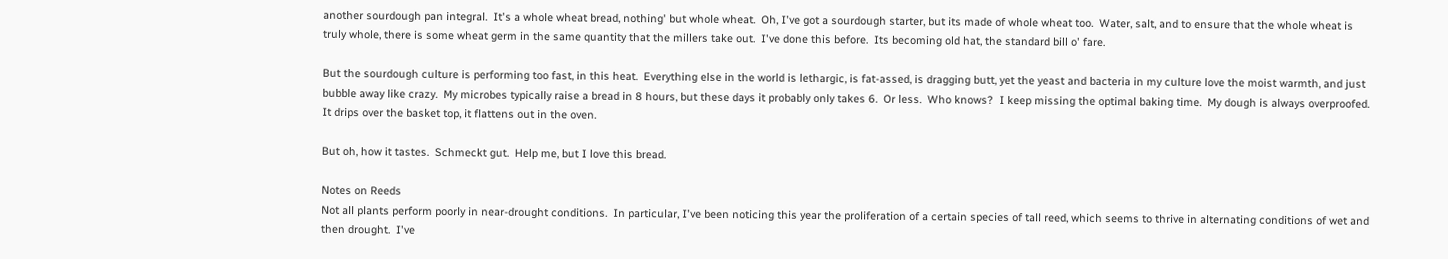another sourdough pan integral.  It's a whole wheat bread, nothing' but whole wheat.  Oh, I've got a sourdough starter, but its made of whole wheat too.  Water, salt, and to ensure that the whole wheat is truly whole, there is some wheat germ in the same quantity that the millers take out.  I've done this before.  Its becoming old hat, the standard bill o' fare.

But the sourdough culture is performing too fast, in this heat.  Everything else in the world is lethargic, is fat-assed, is dragging butt, yet the yeast and bacteria in my culture love the moist warmth, and just bubble away like crazy.  My microbes typically raise a bread in 8 hours, but these days it probably only takes 6.  Or less.  Who knows?  I keep missing the optimal baking time.  My dough is always overproofed.  It drips over the basket top, it flattens out in the oven.

But oh, how it tastes.  Schmeckt gut.  Help me, but I love this bread.

Notes on Reeds
Not all plants perform poorly in near-drought conditions.  In particular, I've been noticing this year the proliferation of a certain species of tall reed, which seems to thrive in alternating conditions of wet and then drought.  I've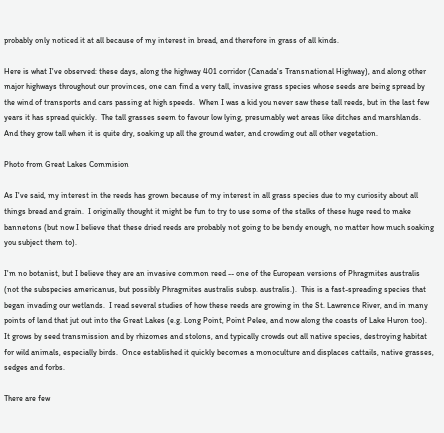probably only noticed it at all because of my interest in bread, and therefore in grass of all kinds.

Here is what I've observed: these days, along the highway 401 corridor (Canada's Transnational Highway), and along other major highways throughout our provinces, one can find a very tall, invasive grass species whose seeds are being spread by the wind of transports and cars passing at high speeds.  When I was a kid you never saw these tall reeds, but in the last few years it has spread quickly.  The tall grasses seem to favour low lying, presumably wet areas like ditches and marshlands.  And they grow tall when it is quite dry, soaking up all the ground water, and crowding out all other vegetation.

Photo from Great Lakes Commision

As I've said, my interest in the reeds has grown because of my interest in all grass species due to my curiosity about all things bread and grain.  I originally thought it might be fun to try to use some of the stalks of these huge reed to make bannetons (but now I believe that these dried reeds are probably not going to be bendy enough, no matter how much soaking you subject them to).

I'm no botanist, but I believe they are an invasive common reed -- one of the European versions of Phragmites australis (not the subspecies americanus, but possibly Phragmites australis subsp. australis.).  This is a fast-spreading species that began invading our wetlands.  I read several studies of how these reeds are growing in the St. Lawrence River, and in many points of land that jut out into the Great Lakes (e.g. Long Point, Point Pelee, and now along the coasts of Lake Huron too).  It grows by seed transmission and by rhizomes and stolons, and typically crowds out all native species, destroying habitat for wild animals, especially birds.  Once established it quickly becomes a monoculture and displaces cattails, native grasses, sedges and forbs.

There are few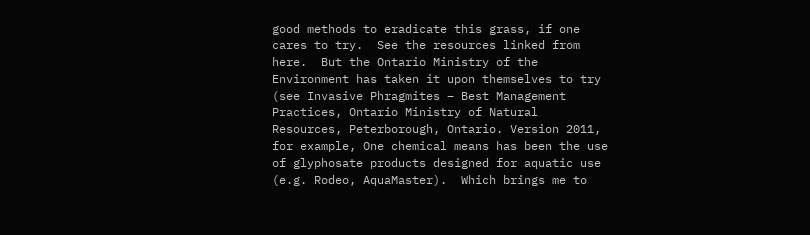good methods to eradicate this grass, if one cares to try.  See the resources linked from here.  But the Ontario Ministry of the Environment has taken it upon themselves to try (see Invasive Phragmites – Best Management Practices, Ontario Ministry of Natural Resources, Peterborough, Ontario. Version 2011, for example, One chemical means has been the use of glyphosate products designed for aquatic use (e.g. Rodeo, AquaMaster).  Which brings me to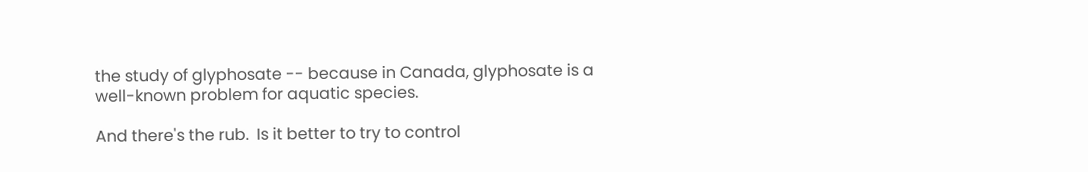the study of glyphosate -- because in Canada, glyphosate is a well-known problem for aquatic species.

And there's the rub.  Is it better to try to control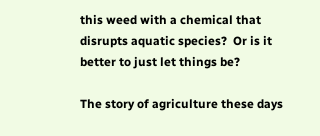this weed with a chemical that disrupts aquatic species?  Or is it better to just let things be?

The story of agriculture these days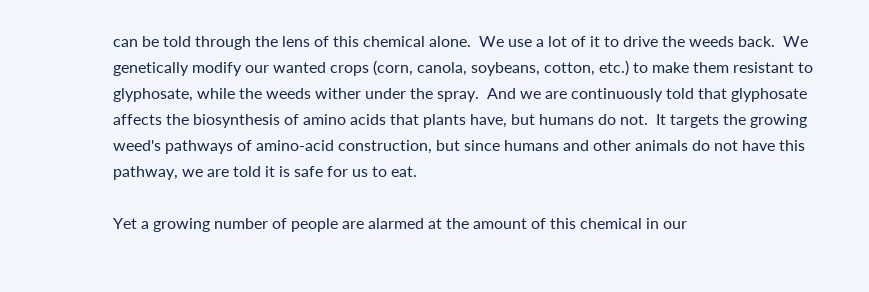can be told through the lens of this chemical alone.  We use a lot of it to drive the weeds back.  We genetically modify our wanted crops (corn, canola, soybeans, cotton, etc.) to make them resistant to glyphosate, while the weeds wither under the spray.  And we are continuously told that glyphosate affects the biosynthesis of amino acids that plants have, but humans do not.  It targets the growing weed's pathways of amino-acid construction, but since humans and other animals do not have this pathway, we are told it is safe for us to eat.

Yet a growing number of people are alarmed at the amount of this chemical in our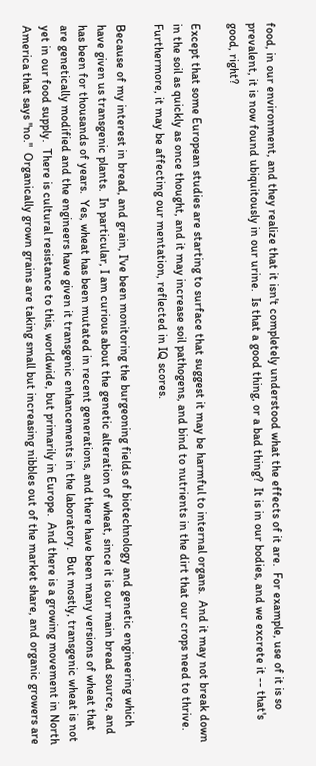food, in our environment, and they realize that it isn't completely understood what the effects of it are.  For example, use of it is so prevalent, it is now found ubiquitously in our urine.  Is that a good thing, or a bad thing?  It is in our bodies, and we excrete it -- that's good, right?

Except that some European studies are starting to surface that suggest it may be harmful to internal organs.  And it may not break down in the soil as quickly as once thought, and it may increase soil pathogens, and bind to nutrients in the dirt that our crops need to thrive.  Furthermore, it may be affecting our mentation, reflected in IQ scores.

Because of my interest in bread, and grain, I've been monitoring the burgeoning fields of biotechnology and genetic engineering which have given us transgenic plants.  In particular, I am curious about the genetic alteration of wheat, since it is our main bread source, and has been for thousands of years.  Yes, wheat has been mutated in recent generations, and there have been many versions of wheat that are genetically modified and the engineers have given it transgenic enhancements in the laboratory.  But mostly, transgenic wheat is not yet in our food supply.  There is cultural resistance to this, worldwide, but primarily in Europe.  And there is a growing movement in North America that says "no."  Organically grown grains are taking small but increasing nibbles out of the market share, and organic growers are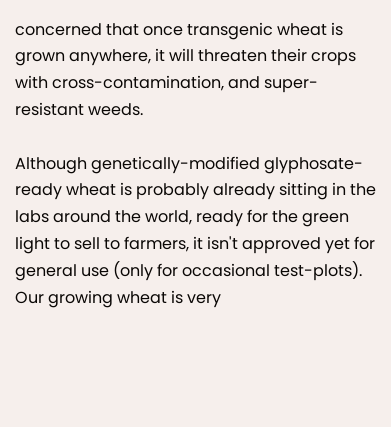concerned that once transgenic wheat is grown anywhere, it will threaten their crops with cross-contamination, and super-resistant weeds.

Although genetically-modified glyphosate-ready wheat is probably already sitting in the labs around the world, ready for the green light to sell to farmers, it isn't approved yet for general use (only for occasional test-plots).  Our growing wheat is very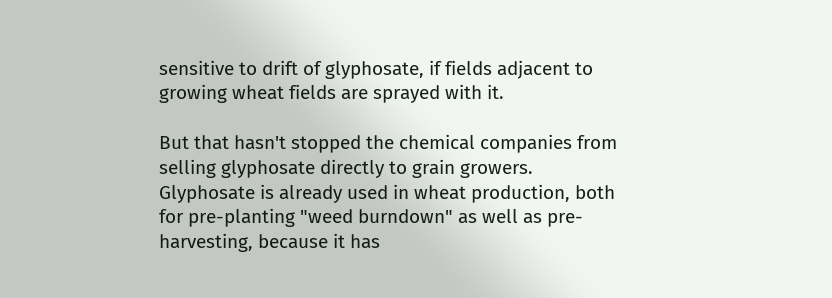sensitive to drift of glyphosate, if fields adjacent to growing wheat fields are sprayed with it.

But that hasn't stopped the chemical companies from selling glyphosate directly to grain growers.  Glyphosate is already used in wheat production, both for pre-planting "weed burndown" as well as pre-harvesting, because it has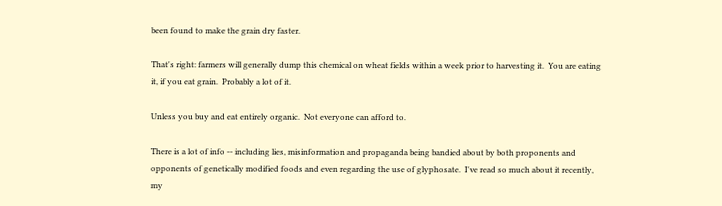been found to make the grain dry faster.

That's right: farmers will generally dump this chemical on wheat fields within a week prior to harvesting it.  You are eating it, if you eat grain.  Probably a lot of it.

Unless you buy and eat entirely organic.  Not everyone can afford to.

There is a lot of info -- including lies, misinformation and propaganda being bandied about by both proponents and opponents of genetically modified foods and even regarding the use of glyphosate.  I've read so much about it recently, my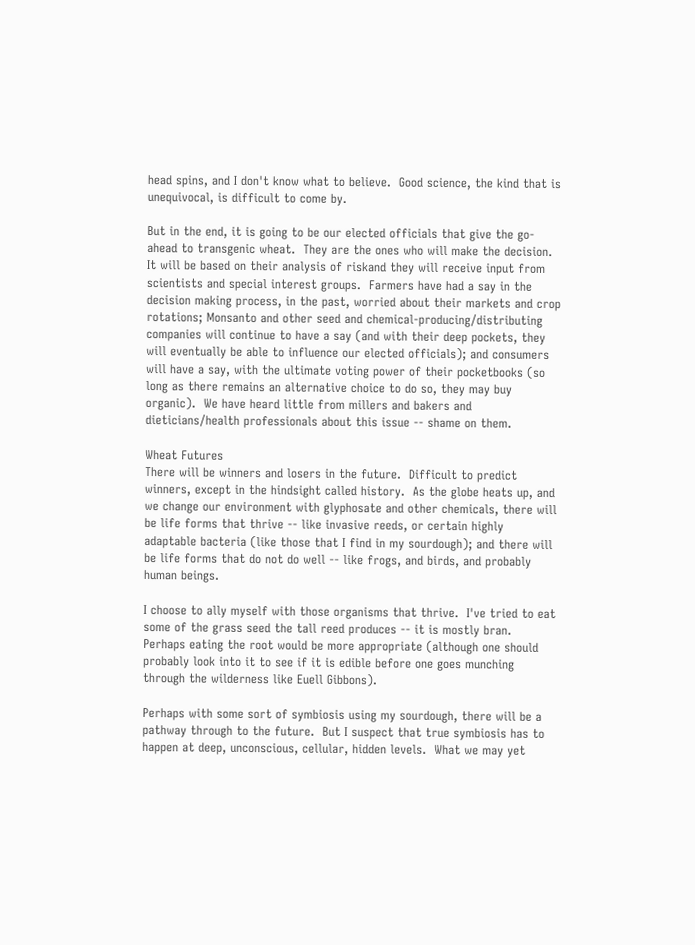head spins, and I don't know what to believe.  Good science, the kind that is unequivocal, is difficult to come by.

But in the end, it is going to be our elected officials that give the go-ahead to transgenic wheat.  They are the ones who will make the decision.  It will be based on their analysis of riskand they will receive input from scientists and special interest groups.  Farmers have had a say in the decision making process, in the past, worried about their markets and crop rotations; Monsanto and other seed and chemical-producing/distributing companies will continue to have a say (and with their deep pockets, they will eventually be able to influence our elected officials); and consumers will have a say, with the ultimate voting power of their pocketbooks (so long as there remains an alternative choice to do so, they may buy organic).  We have heard little from millers and bakers and dieticians/health professionals about this issue -- shame on them.

Wheat Futures
There will be winners and losers in the future.  Difficult to predict winners, except in the hindsight called history.  As the globe heats up, and we change our environment with glyphosate and other chemicals, there will be life forms that thrive -- like invasive reeds, or certain highly adaptable bacteria (like those that I find in my sourdough); and there will be life forms that do not do well -- like frogs, and birds, and probably human beings.

I choose to ally myself with those organisms that thrive.  I've tried to eat some of the grass seed the tall reed produces -- it is mostly bran.  Perhaps eating the root would be more appropriate (although one should probably look into it to see if it is edible before one goes munching through the wilderness like Euell Gibbons).

Perhaps with some sort of symbiosis using my sourdough, there will be a pathway through to the future.  But I suspect that true symbiosis has to happen at deep, unconscious, cellular, hidden levels.  What we may yet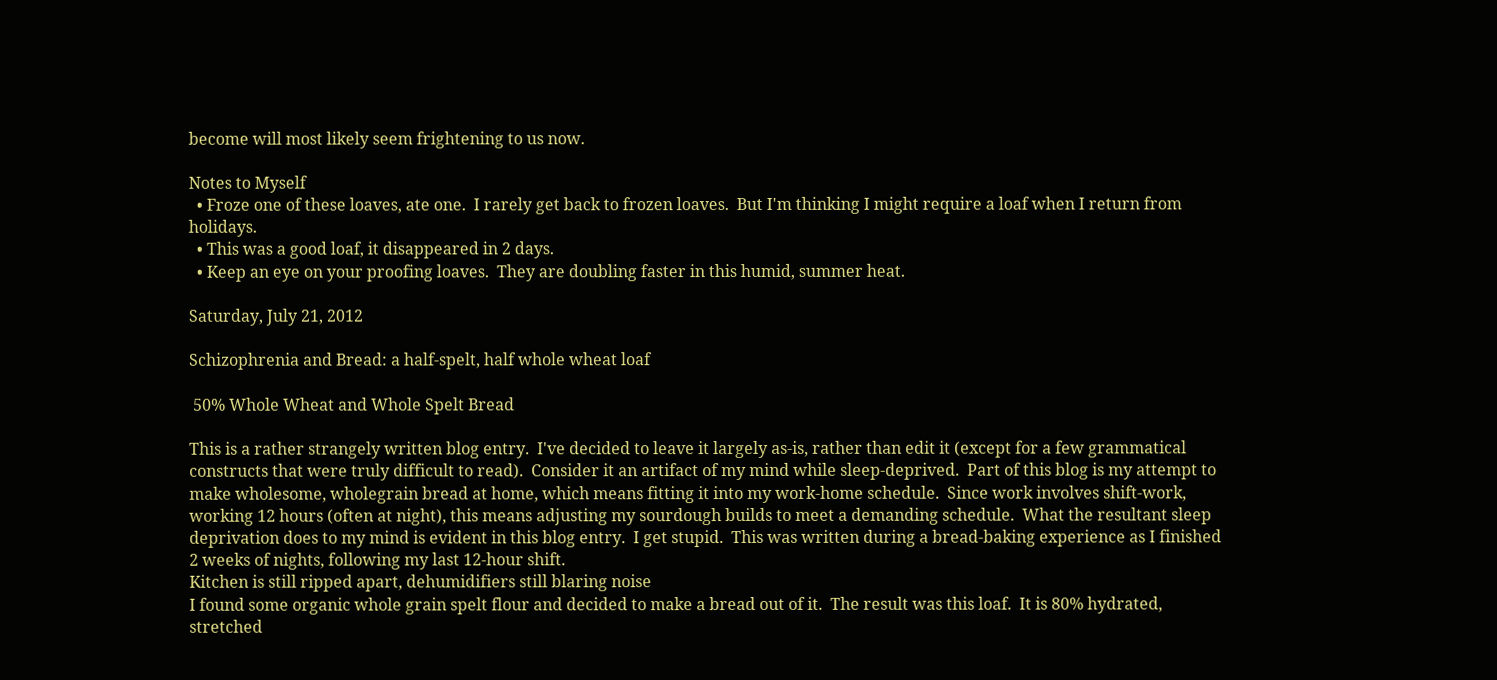become will most likely seem frightening to us now.

Notes to Myself
  • Froze one of these loaves, ate one.  I rarely get back to frozen loaves.  But I'm thinking I might require a loaf when I return from holidays.
  • This was a good loaf, it disappeared in 2 days.
  • Keep an eye on your proofing loaves.  They are doubling faster in this humid, summer heat.

Saturday, July 21, 2012

Schizophrenia and Bread: a half-spelt, half whole wheat loaf

 50% Whole Wheat and Whole Spelt Bread

This is a rather strangely written blog entry.  I've decided to leave it largely as-is, rather than edit it (except for a few grammatical constructs that were truly difficult to read).  Consider it an artifact of my mind while sleep-deprived.  Part of this blog is my attempt to make wholesome, wholegrain bread at home, which means fitting it into my work-home schedule.  Since work involves shift-work, working 12 hours (often at night), this means adjusting my sourdough builds to meet a demanding schedule.  What the resultant sleep deprivation does to my mind is evident in this blog entry.  I get stupid.  This was written during a bread-baking experience as I finished 2 weeks of nights, following my last 12-hour shift.
Kitchen is still ripped apart, dehumidifiers still blaring noise
I found some organic whole grain spelt flour and decided to make a bread out of it.  The result was this loaf.  It is 80% hydrated, stretched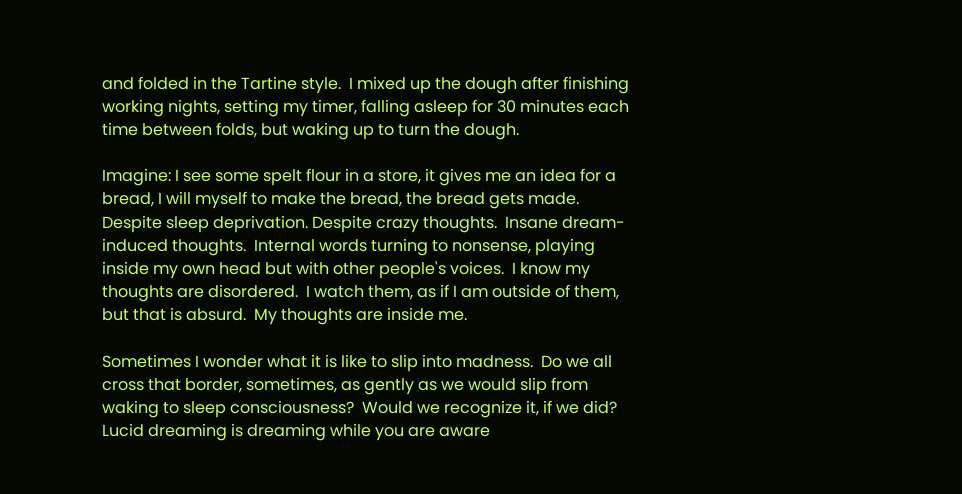and folded in the Tartine style.  I mixed up the dough after finishing working nights, setting my timer, falling asleep for 30 minutes each time between folds, but waking up to turn the dough.

Imagine: I see some spelt flour in a store, it gives me an idea for a bread, I will myself to make the bread, the bread gets made.  Despite sleep deprivation. Despite crazy thoughts.  Insane dream-induced thoughts.  Internal words turning to nonsense, playing inside my own head but with other people's voices.  I know my thoughts are disordered.  I watch them, as if I am outside of them, but that is absurd.  My thoughts are inside me.

Sometimes I wonder what it is like to slip into madness.  Do we all cross that border, sometimes, as gently as we would slip from waking to sleep consciousness?  Would we recognize it, if we did?  Lucid dreaming is dreaming while you are aware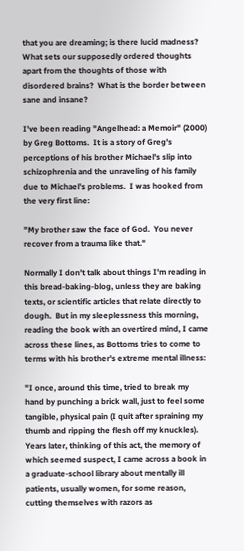that you are dreaming; is there lucid madness?  What sets our supposedly ordered thoughts apart from the thoughts of those with disordered brains?  What is the border between sane and insane?

I've been reading "Angelhead: a Memoir" (2000) by Greg Bottoms.  It is a story of Greg's perceptions of his brother Michael's slip into schizophrenia and the unraveling of his family due to Michael's problems.  I was hooked from the very first line:

"My brother saw the face of God.  You never recover from a trauma like that."

Normally I don't talk about things I'm reading in this bread-baking-blog, unless they are baking texts, or scientific articles that relate directly to dough.  But in my sleeplessness this morning, reading the book with an overtired mind, I came across these lines, as Bottoms tries to come to terms with his brother's extreme mental illness:

"I once, around this time, tried to break my hand by punching a brick wall, just to feel some tangible, physical pain (I quit after spraining my thumb and ripping the flesh off my knuckles).  Years later, thinking of this act, the memory of which seemed suspect, I came across a book in a graduate-school library about mentally ill patients, usually women, for some reason, cutting themselves with razors as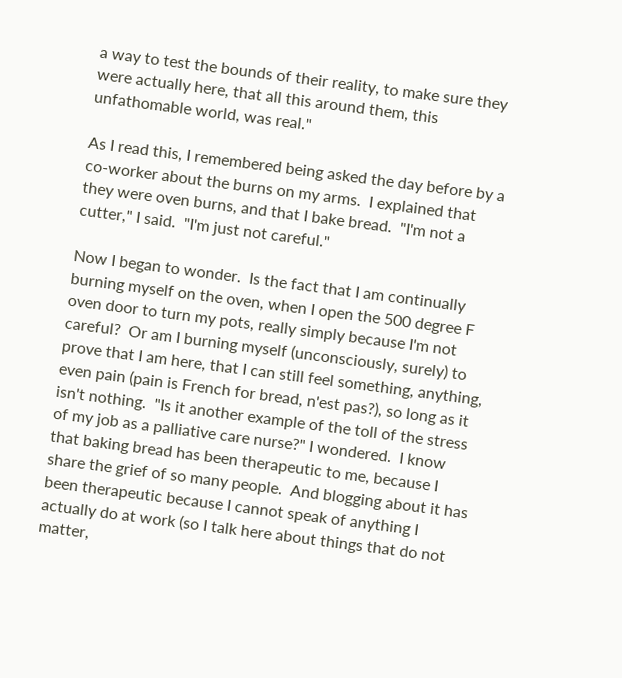a way to test the bounds of their reality, to make sure they were actually here, that all this around them, this unfathomable world, was real."

As I read this, I remembered being asked the day before by a co-worker about the burns on my arms.  I explained that they were oven burns, and that I bake bread.  "I'm not a cutter," I said.  "I'm just not careful."

Now I began to wonder.  Is the fact that I am continually burning myself on the oven, when I open the 500 degree F oven door to turn my pots, really simply because I'm not careful?  Or am I burning myself (unconsciously, surely) to prove that I am here, that I can still feel something, anything, even pain (pain is French for bread, n'est pas?), so long as it isn't nothing.  "Is it another example of the toll of the stress of my job as a palliative care nurse?" I wondered.  I know that baking bread has been therapeutic to me, because I share the grief of so many people.  And blogging about it has been therapeutic because I cannot speak of anything I actually do at work (so I talk here about things that do not matter,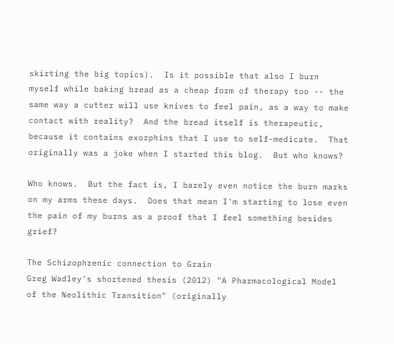skirting the big topics).  Is it possible that also I burn myself while baking bread as a cheap form of therapy too -- the same way a cutter will use knives to feel pain, as a way to make contact with reality?  And the bread itself is therapeutic, because it contains exorphins that I use to self-medicate.  That originally was a joke when I started this blog.  But who knows?

Who knows.  But the fact is, I barely even notice the burn marks on my arms these days.  Does that mean I'm starting to lose even the pain of my burns as a proof that I feel something besides grief?

The Schizophrenic connection to Grain
Greg Wadley's shortened thesis (2012) "A Pharmacological Model of the Neolithic Transition" (originally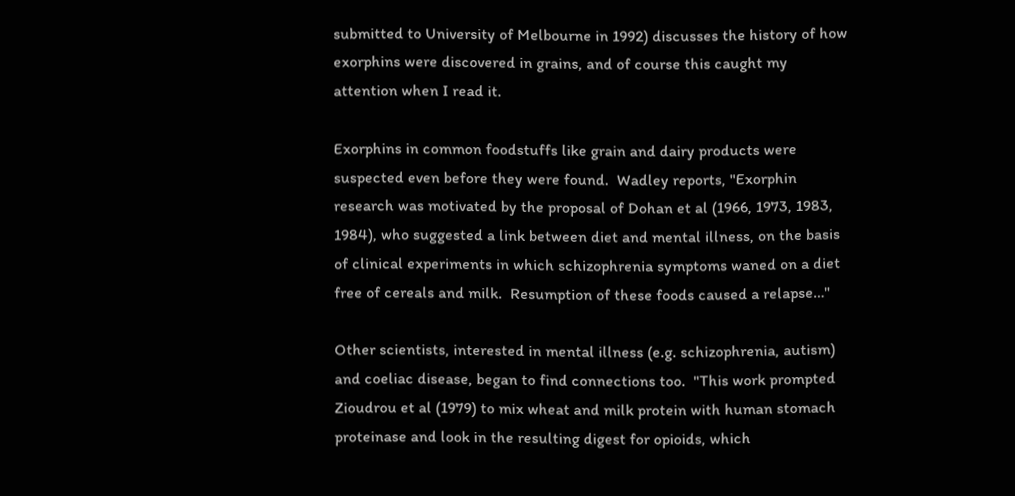submitted to University of Melbourne in 1992) discusses the history of how exorphins were discovered in grains, and of course this caught my attention when I read it.

Exorphins in common foodstuffs like grain and dairy products were suspected even before they were found.  Wadley reports, "Exorphin research was motivated by the proposal of Dohan et al (1966, 1973, 1983, 1984), who suggested a link between diet and mental illness, on the basis of clinical experiments in which schizophrenia symptoms waned on a diet free of cereals and milk.  Resumption of these foods caused a relapse…"

Other scientists, interested in mental illness (e.g. schizophrenia, autism) and coeliac disease, began to find connections too.  "This work prompted Zioudrou et al (1979) to mix wheat and milk protein with human stomach proteinase and look in the resulting digest for opioids, which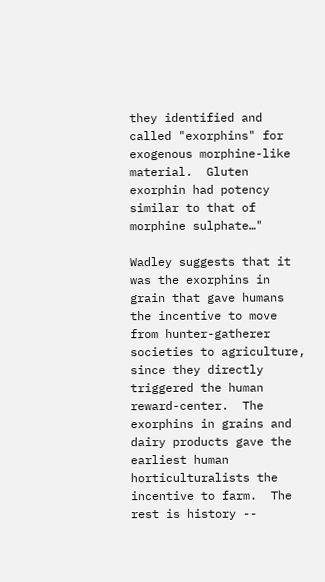they identified and called "exorphins" for exogenous morphine-like material.  Gluten exorphin had potency similar to that of morphine sulphate…"

Wadley suggests that it was the exorphins in grain that gave humans the incentive to move from hunter-gatherer societies to agriculture, since they directly triggered the human reward-center.  The exorphins in grains and dairy products gave the earliest human horticulturalists the incentive to farm.  The rest is history --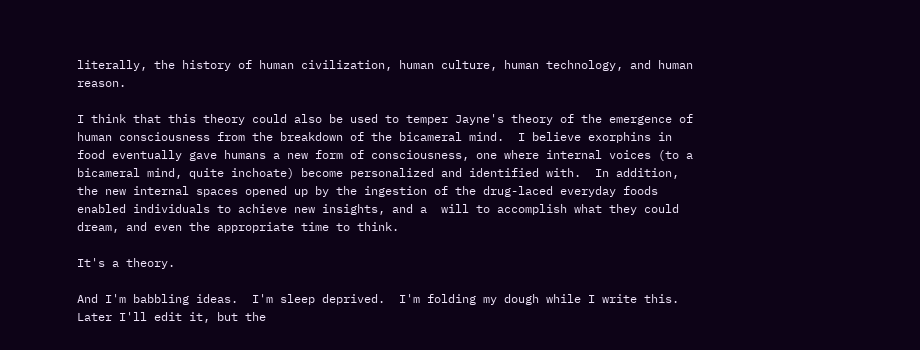literally, the history of human civilization, human culture, human technology, and human reason.

I think that this theory could also be used to temper Jayne's theory of the emergence of human consciousness from the breakdown of the bicameral mind.  I believe exorphins in food eventually gave humans a new form of consciousness, one where internal voices (to a bicameral mind, quite inchoate) become personalized and identified with.  In addition, the new internal spaces opened up by the ingestion of the drug-laced everyday foods enabled individuals to achieve new insights, and a  will to accomplish what they could dream, and even the appropriate time to think.

It's a theory.

And I'm babbling ideas.  I'm sleep deprived.  I'm folding my dough while I write this.  Later I'll edit it, but the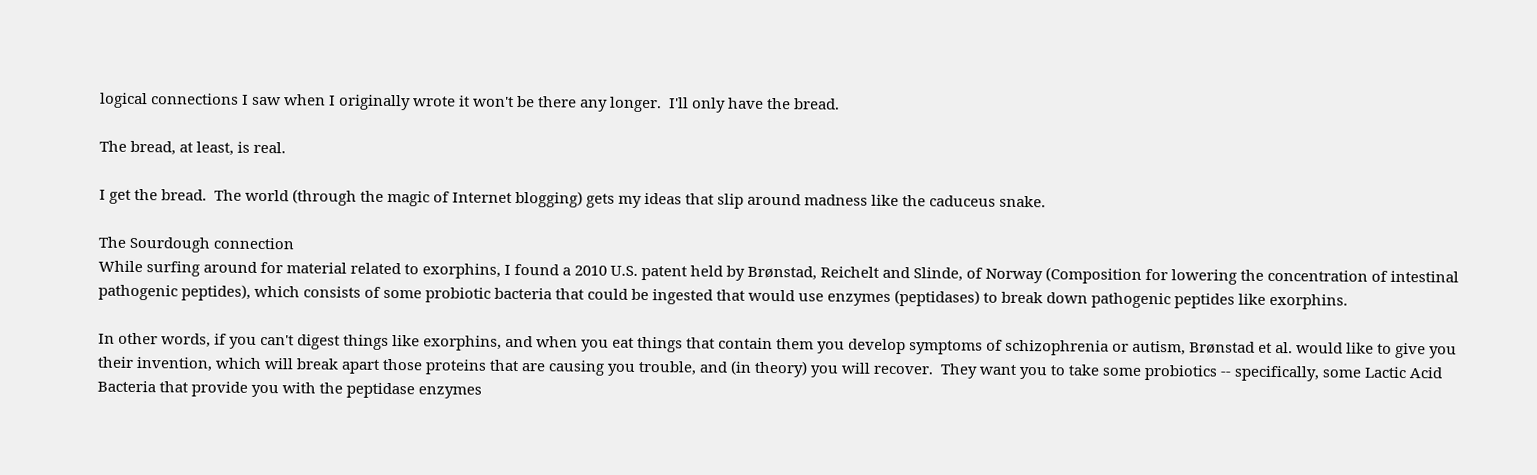logical connections I saw when I originally wrote it won't be there any longer.  I'll only have the bread.

The bread, at least, is real.

I get the bread.  The world (through the magic of Internet blogging) gets my ideas that slip around madness like the caduceus snake.

The Sourdough connection
While surfing around for material related to exorphins, I found a 2010 U.S. patent held by Brønstad, Reichelt and Slinde, of Norway (Composition for lowering the concentration of intestinal pathogenic peptides), which consists of some probiotic bacteria that could be ingested that would use enzymes (peptidases) to break down pathogenic peptides like exorphins.

In other words, if you can't digest things like exorphins, and when you eat things that contain them you develop symptoms of schizophrenia or autism, Brønstad et al. would like to give you their invention, which will break apart those proteins that are causing you trouble, and (in theory) you will recover.  They want you to take some probiotics -- specifically, some Lactic Acid Bacteria that provide you with the peptidase enzymes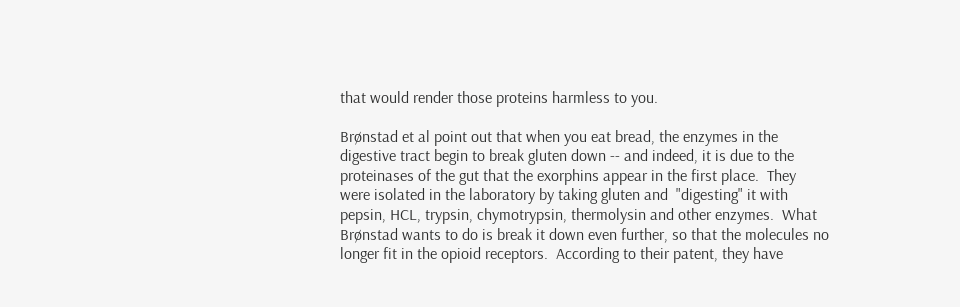that would render those proteins harmless to you.

Brønstad et al point out that when you eat bread, the enzymes in the digestive tract begin to break gluten down -- and indeed, it is due to the proteinases of the gut that the exorphins appear in the first place.  They were isolated in the laboratory by taking gluten and  "digesting" it with pepsin, HCL, trypsin, chymotrypsin, thermolysin and other enzymes.  What Brønstad wants to do is break it down even further, so that the molecules no longer fit in the opioid receptors.  According to their patent, they have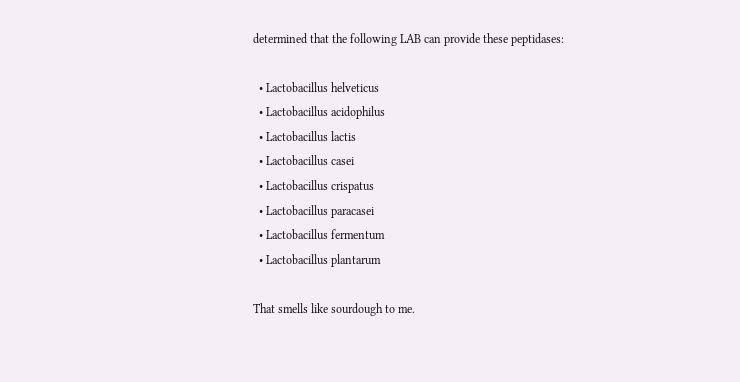determined that the following LAB can provide these peptidases:

  • Lactobacillus helveticus
  • Lactobacillus acidophilus
  • Lactobacillus lactis
  • Lactobacillus casei
  • Lactobacillus crispatus
  • Lactobacillus paracasei
  • Lactobacillus fermentum
  • Lactobacillus plantarum

That smells like sourdough to me.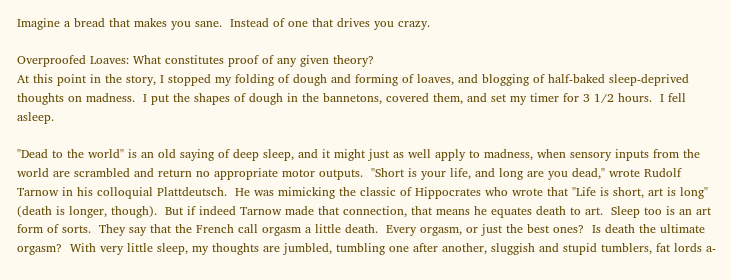Imagine a bread that makes you sane.  Instead of one that drives you crazy.

Overproofed Loaves: What constitutes proof of any given theory?
At this point in the story, I stopped my folding of dough and forming of loaves, and blogging of half-baked sleep-deprived thoughts on madness.  I put the shapes of dough in the bannetons, covered them, and set my timer for 3 1/2 hours.  I fell asleep.

"Dead to the world" is an old saying of deep sleep, and it might just as well apply to madness, when sensory inputs from the world are scrambled and return no appropriate motor outputs.  "Short is your life, and long are you dead," wrote Rudolf Tarnow in his colloquial Plattdeutsch.  He was mimicking the classic of Hippocrates who wrote that "Life is short, art is long" (death is longer, though).  But if indeed Tarnow made that connection, that means he equates death to art.  Sleep too is an art form of sorts.  They say that the French call orgasm a little death.  Every orgasm, or just the best ones?  Is death the ultimate orgasm?  With very little sleep, my thoughts are jumbled, tumbling one after another, sluggish and stupid tumblers, fat lords a-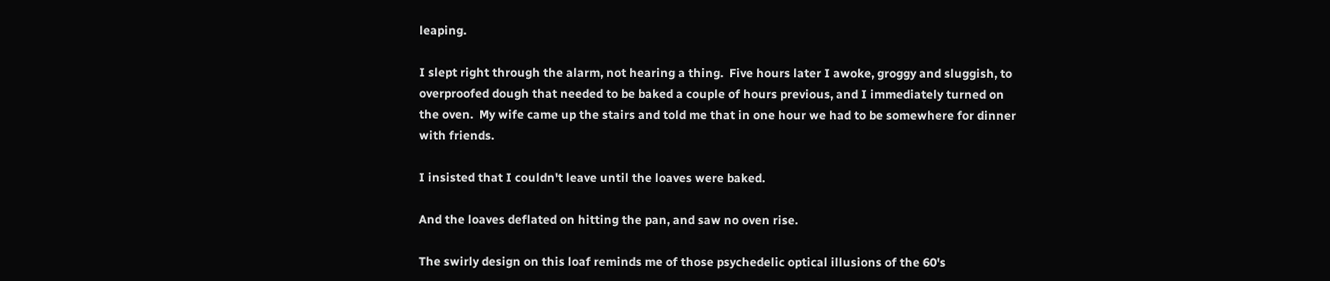leaping.

I slept right through the alarm, not hearing a thing.  Five hours later I awoke, groggy and sluggish, to overproofed dough that needed to be baked a couple of hours previous, and I immediately turned on the oven.  My wife came up the stairs and told me that in one hour we had to be somewhere for dinner with friends.

I insisted that I couldn't leave until the loaves were baked.

And the loaves deflated on hitting the pan, and saw no oven rise.

The swirly design on this loaf reminds me of those psychedelic optical illusions of the 60's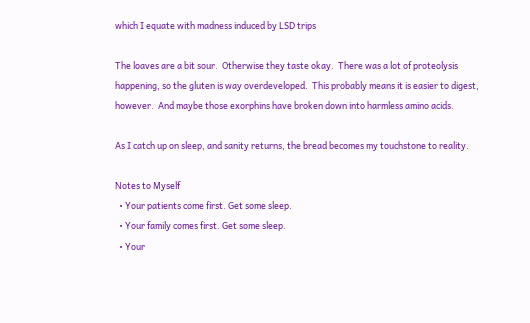which I equate with madness induced by LSD trips

The loaves are a bit sour.  Otherwise they taste okay.  There was a lot of proteolysis happening, so the gluten is way overdeveloped.  This probably means it is easier to digest, however.  And maybe those exorphins have broken down into harmless amino acids.

As I catch up on sleep, and sanity returns, the bread becomes my touchstone to reality.

Notes to Myself
  • Your patients come first. Get some sleep.
  • Your family comes first. Get some sleep.
  • Your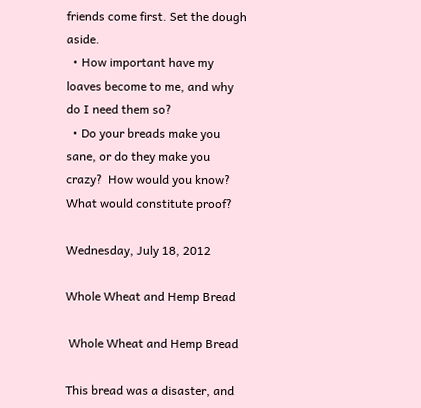friends come first. Set the dough aside.
  • How important have my loaves become to me, and why do I need them so?
  • Do your breads make you sane, or do they make you crazy?  How would you know?  What would constitute proof?

Wednesday, July 18, 2012

Whole Wheat and Hemp Bread

 Whole Wheat and Hemp Bread

This bread was a disaster, and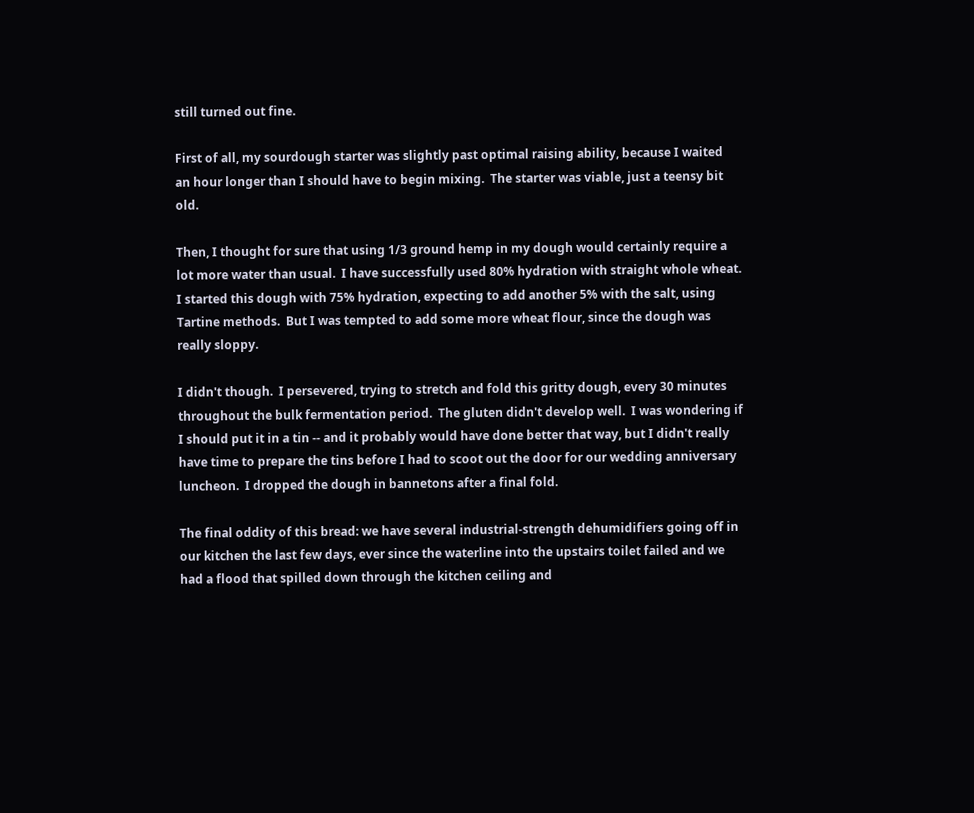still turned out fine.

First of all, my sourdough starter was slightly past optimal raising ability, because I waited an hour longer than I should have to begin mixing.  The starter was viable, just a teensy bit old.

Then, I thought for sure that using 1/3 ground hemp in my dough would certainly require a lot more water than usual.  I have successfully used 80% hydration with straight whole wheat.  I started this dough with 75% hydration, expecting to add another 5% with the salt, using Tartine methods.  But I was tempted to add some more wheat flour, since the dough was really sloppy.

I didn't though.  I persevered, trying to stretch and fold this gritty dough, every 30 minutes throughout the bulk fermentation period.  The gluten didn't develop well.  I was wondering if I should put it in a tin -- and it probably would have done better that way, but I didn't really have time to prepare the tins before I had to scoot out the door for our wedding anniversary luncheon.  I dropped the dough in bannetons after a final fold.

The final oddity of this bread: we have several industrial-strength dehumidifiers going off in our kitchen the last few days, ever since the waterline into the upstairs toilet failed and we had a flood that spilled down through the kitchen ceiling and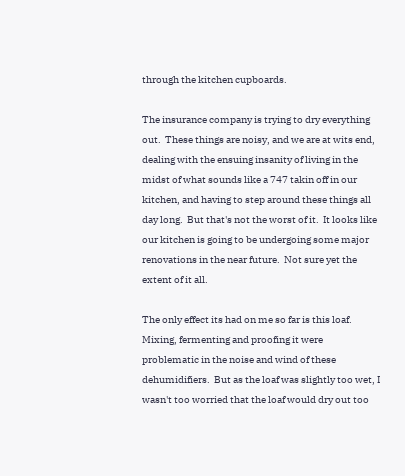through the kitchen cupboards.

The insurance company is trying to dry everything out.  These things are noisy, and we are at wits end, dealing with the ensuing insanity of living in the midst of what sounds like a 747 takin off in our kitchen, and having to step around these things all day long.  But that's not the worst of it.  It looks like our kitchen is going to be undergoing some major renovations in the near future.  Not sure yet the extent of it all.

The only effect its had on me so far is this loaf.  Mixing, fermenting and proofing it were problematic in the noise and wind of these dehumidifiers.  But as the loaf was slightly too wet, I wasn't too worried that the loaf would dry out too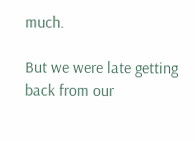much.

But we were late getting back from our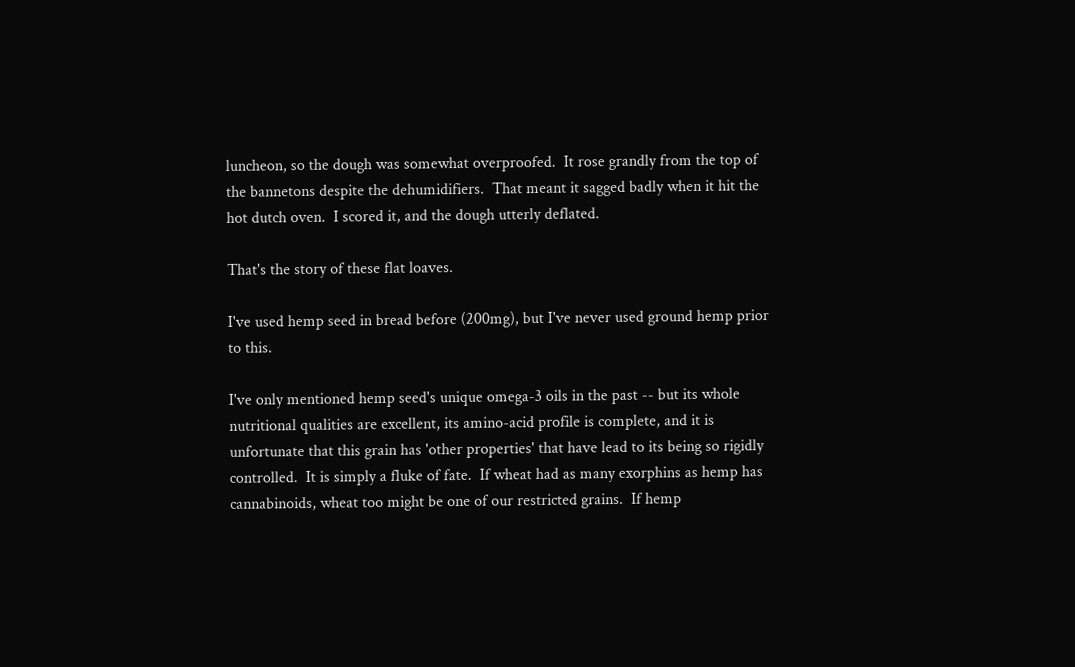luncheon, so the dough was somewhat overproofed.  It rose grandly from the top of the bannetons despite the dehumidifiers.  That meant it sagged badly when it hit the hot dutch oven.  I scored it, and the dough utterly deflated.

That's the story of these flat loaves.

I've used hemp seed in bread before (200mg), but I've never used ground hemp prior to this.

I've only mentioned hemp seed's unique omega-3 oils in the past -- but its whole nutritional qualities are excellent, its amino-acid profile is complete, and it is unfortunate that this grain has 'other properties' that have lead to its being so rigidly controlled.  It is simply a fluke of fate.  If wheat had as many exorphins as hemp has cannabinoids, wheat too might be one of our restricted grains.  If hemp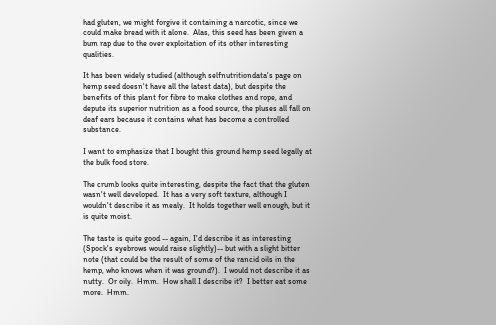had gluten, we might forgive it containing a narcotic, since we could make bread with it alone.  Alas, this seed has been given a bum rap due to the over exploitation of its other interesting qualities.

It has been widely studied (although selfnutritiondata's page on hemp seed doesn't have all the latest data), but despite the benefits of this plant for fibre to make clothes and rope, and depute its superior nutrition as a food source, the pluses all fall on deaf ears because it contains what has become a controlled substance.

I want to emphasize that I bought this ground hemp seed legally at the bulk food store.

The crumb looks quite interesting, despite the fact that the gluten wasn't well developed.  It has a very soft texture, although I wouldn't describe it as mealy.  It holds together well enough, but it is quite moist.

The taste is quite good -- again, I'd describe it as interesting (Spock's eyebrows would raise slightly)-- but with a slight bitter note (that could be the result of some of the rancid oils in the hemp, who knows when it was ground?).  I would not describe it as nutty.  Or oily.  Hmm.  How shall I describe it?  I better eat some more.  Hmm.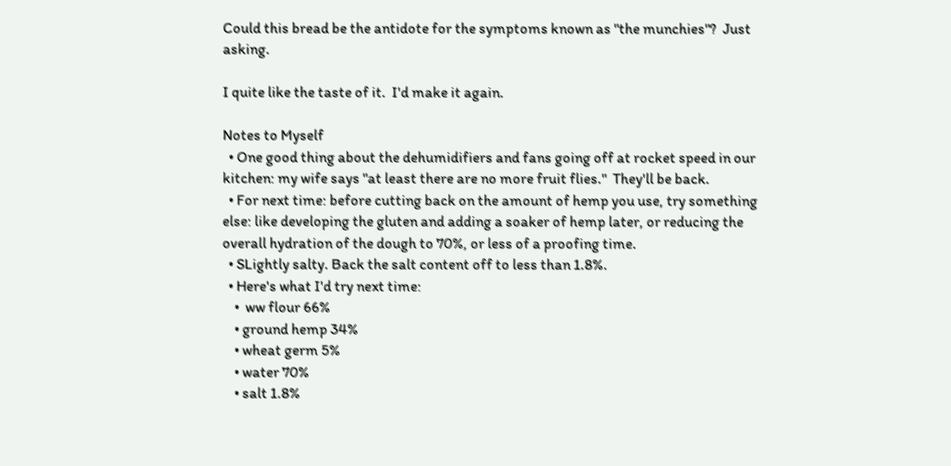Could this bread be the antidote for the symptoms known as "the munchies"?  Just asking.

I quite like the taste of it.  I'd make it again.

Notes to Myself
  • One good thing about the dehumidifiers and fans going off at rocket speed in our kitchen: my wife says "at least there are no more fruit flies."  They'll be back.
  • For next time: before cutting back on the amount of hemp you use, try something else: like developing the gluten and adding a soaker of hemp later, or reducing the overall hydration of the dough to 70%, or less of a proofing time.
  • SLightly salty. Back the salt content off to less than 1.8%.
  • Here's what I'd try next time:
    •  ww flour 66%
    • ground hemp 34%
    • wheat germ 5%
    • water 70%
    • salt 1.8%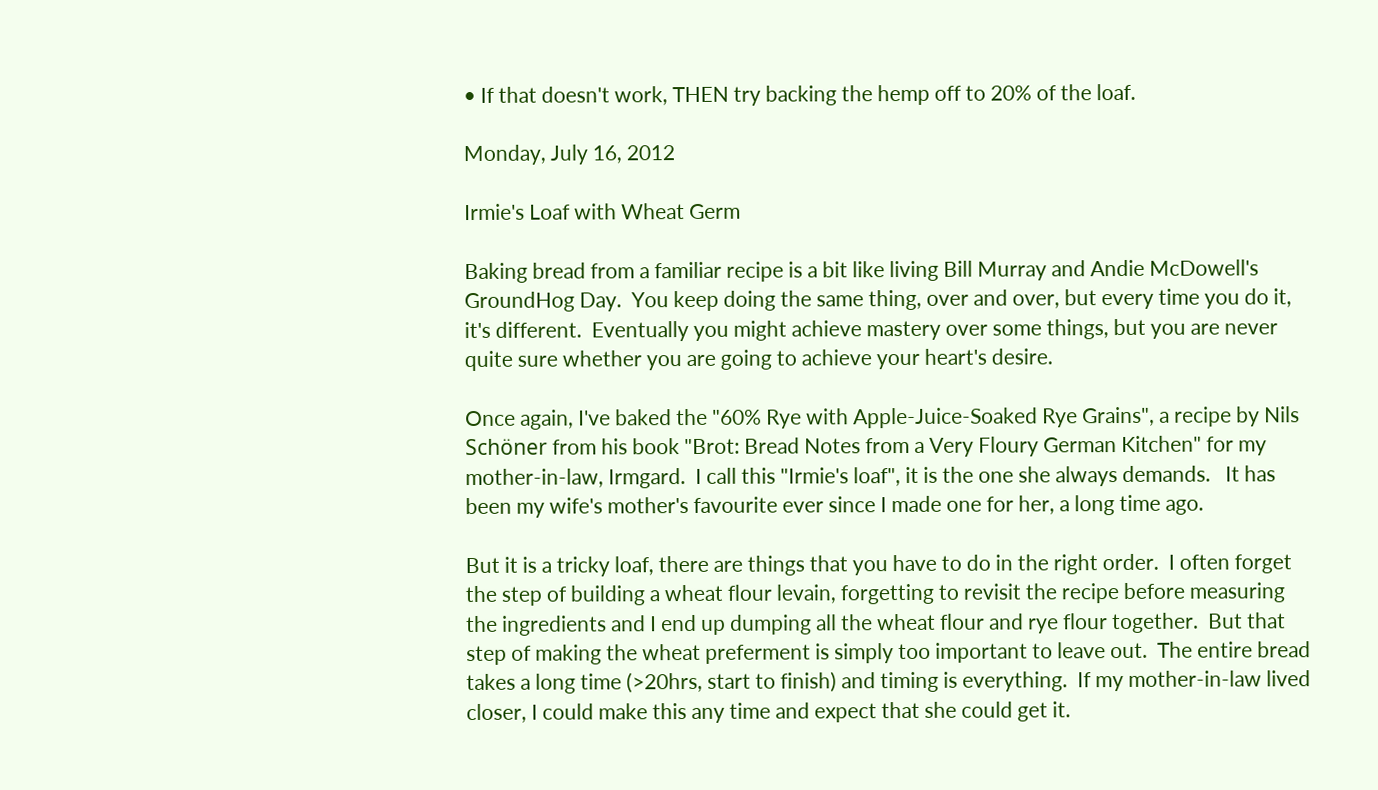• If that doesn't work, THEN try backing the hemp off to 20% of the loaf.

Monday, July 16, 2012

Irmie's Loaf with Wheat Germ

Baking bread from a familiar recipe is a bit like living Bill Murray and Andie McDowell's GroundHog Day.  You keep doing the same thing, over and over, but every time you do it, it's different.  Eventually you might achieve mastery over some things, but you are never quite sure whether you are going to achieve your heart's desire.

Once again, I've baked the "60% Rye with Apple-Juice-Soaked Rye Grains", a recipe by Nils Schöner from his book "Brot: Bread Notes from a Very Floury German Kitchen" for my mother-in-law, Irmgard.  I call this "Irmie's loaf", it is the one she always demands.   It has been my wife's mother's favourite ever since I made one for her, a long time ago.

But it is a tricky loaf, there are things that you have to do in the right order.  I often forget the step of building a wheat flour levain, forgetting to revisit the recipe before measuring the ingredients and I end up dumping all the wheat flour and rye flour together.  But that step of making the wheat preferment is simply too important to leave out.  The entire bread takes a long time (>20hrs, start to finish) and timing is everything.  If my mother-in-law lived closer, I could make this any time and expect that she could get it.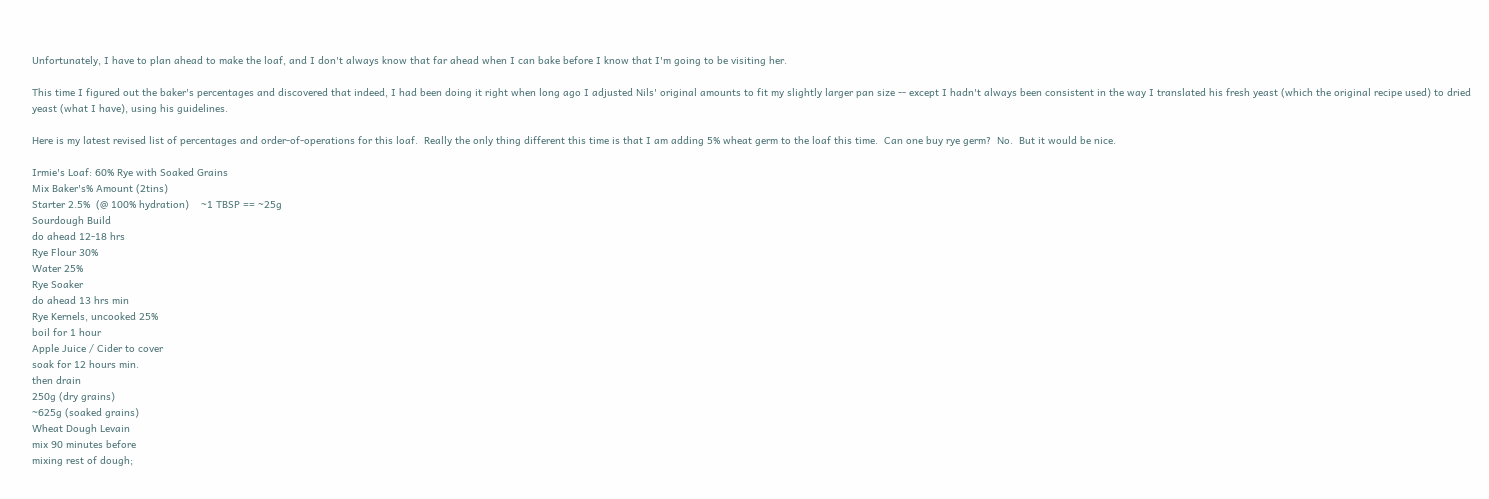Unfortunately, I have to plan ahead to make the loaf, and I don't always know that far ahead when I can bake before I know that I'm going to be visiting her.

This time I figured out the baker's percentages and discovered that indeed, I had been doing it right when long ago I adjusted Nils' original amounts to fit my slightly larger pan size -- except I hadn't always been consistent in the way I translated his fresh yeast (which the original recipe used) to dried yeast (what I have), using his guidelines.

Here is my latest revised list of percentages and order-of-operations for this loaf.  Really the only thing different this time is that I am adding 5% wheat germ to the loaf this time.  Can one buy rye germ?  No.  But it would be nice.

Irmie's Loaf: 60% Rye with Soaked Grains
Mix Baker's% Amount (2tins)
Starter 2.5%  (@ 100% hydration)    ~1 TBSP == ~25g
Sourdough Build
do ahead 12-18 hrs
Rye Flour 30%
Water 25%
Rye Soaker
do ahead 13 hrs min
Rye Kernels, uncooked 25%
boil for 1 hour
Apple Juice / Cider to cover
soak for 12 hours min.
then drain
250g (dry grains)
~625g (soaked grains)
Wheat Dough Levain
mix 90 minutes before
mixing rest of dough;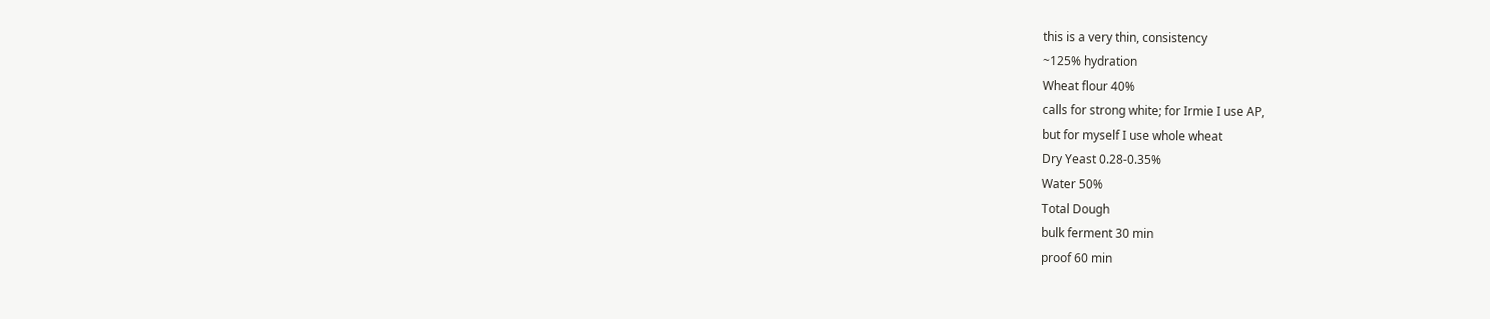this is a very thin, consistency
~125% hydration
Wheat flour 40%
calls for strong white; for Irmie I use AP,
but for myself I use whole wheat
Dry Yeast 0.28-0.35%
Water 50%
Total Dough
bulk ferment 30 min
proof 60 min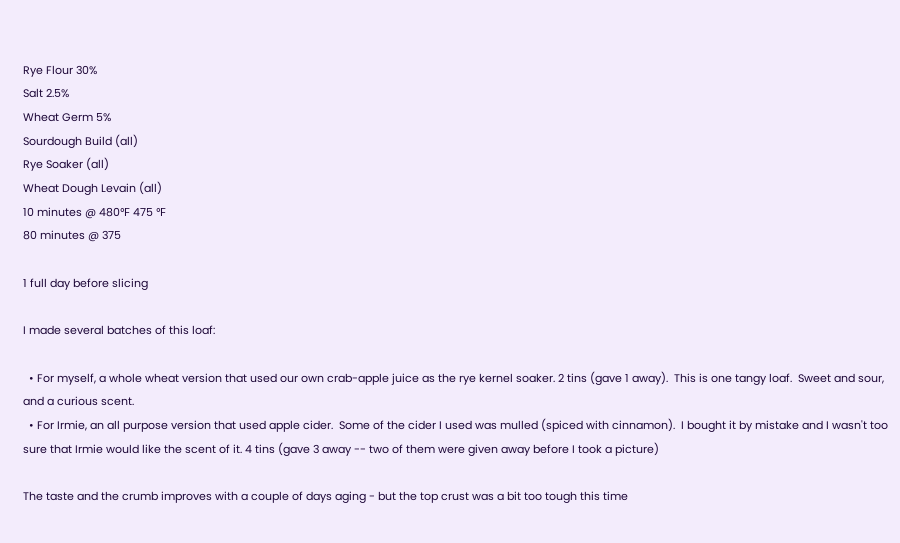Rye Flour 30%
Salt 2.5%
Wheat Germ 5%
Sourdough Build (all)
Rye Soaker (all)
Wheat Dough Levain (all)
10 minutes @ 480℉ 475 ℉
80 minutes @ 375

1 full day before slicing

I made several batches of this loaf:

  • For myself, a whole wheat version that used our own crab-apple juice as the rye kernel soaker. 2 tins (gave 1 away).  This is one tangy loaf.  Sweet and sour, and a curious scent.
  • For Irmie, an all purpose version that used apple cider.  Some of the cider I used was mulled (spiced with cinnamon).  I bought it by mistake and I wasn't too sure that Irmie would like the scent of it. 4 tins (gave 3 away -- two of them were given away before I took a picture)

The taste and the crumb improves with a couple of days aging - but the top crust was a bit too tough this time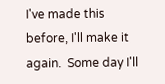I've made this before, I'll make it again.  Some day I'll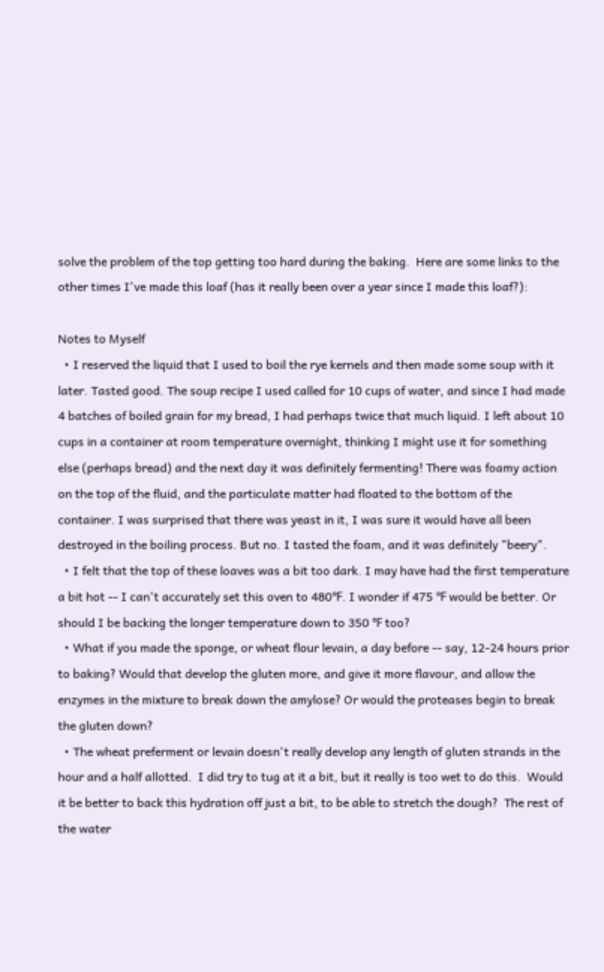solve the problem of the top getting too hard during the baking.  Here are some links to the other times I've made this loaf (has it really been over a year since I made this loaf?):

Notes to Myself
  • I reserved the liquid that I used to boil the rye kernels and then made some soup with it later. Tasted good. The soup recipe I used called for 10 cups of water, and since I had made 4 batches of boiled grain for my bread, I had perhaps twice that much liquid. I left about 10 cups in a container at room temperature overnight, thinking I might use it for something else (perhaps bread) and the next day it was definitely fermenting! There was foamy action on the top of the fluid, and the particulate matter had floated to the bottom of the container. I was surprised that there was yeast in it, I was sure it would have all been destroyed in the boiling process. But no. I tasted the foam, and it was definitely "beery".
  • I felt that the top of these loaves was a bit too dark. I may have had the first temperature a bit hot -- I can't accurately set this oven to 480℉. I wonder if 475 ℉ would be better. Or should I be backing the longer temperature down to 350 ℉ too?
  • What if you made the sponge, or wheat flour levain, a day before -- say, 12-24 hours prior to baking? Would that develop the gluten more, and give it more flavour, and allow the enzymes in the mixture to break down the amylose? Or would the proteases begin to break the gluten down?
  • The wheat preferment or levain doesn't really develop any length of gluten strands in the hour and a half allotted.  I did try to tug at it a bit, but it really is too wet to do this.  Would it be better to back this hydration off just a bit, to be able to stretch the dough?  The rest of the water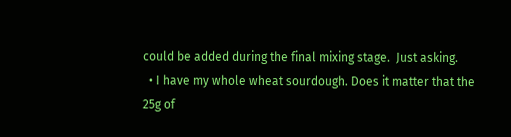could be added during the final mixing stage.  Just asking.
  • I have my whole wheat sourdough. Does it matter that the 25g of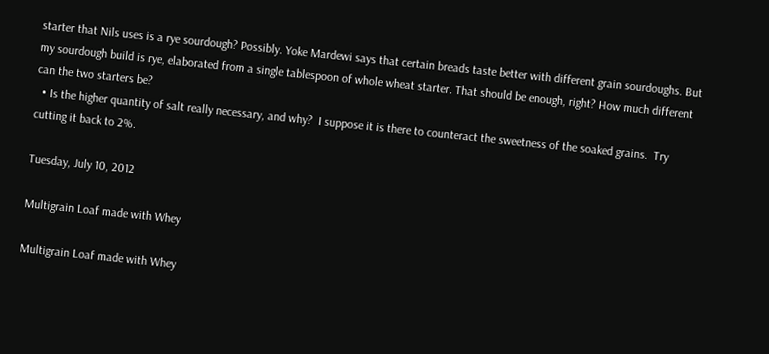starter that Nils uses is a rye sourdough? Possibly. Yoke Mardewi says that certain breads taste better with different grain sourdoughs. But my sourdough build is rye, elaborated from a single tablespoon of whole wheat starter. That should be enough, right? How much different can the two starters be?
  • Is the higher quantity of salt really necessary, and why?  I suppose it is there to counteract the sweetness of the soaked grains.  Try cutting it back to 2%.

Tuesday, July 10, 2012

Multigrain Loaf made with Whey

Multigrain Loaf made with Whey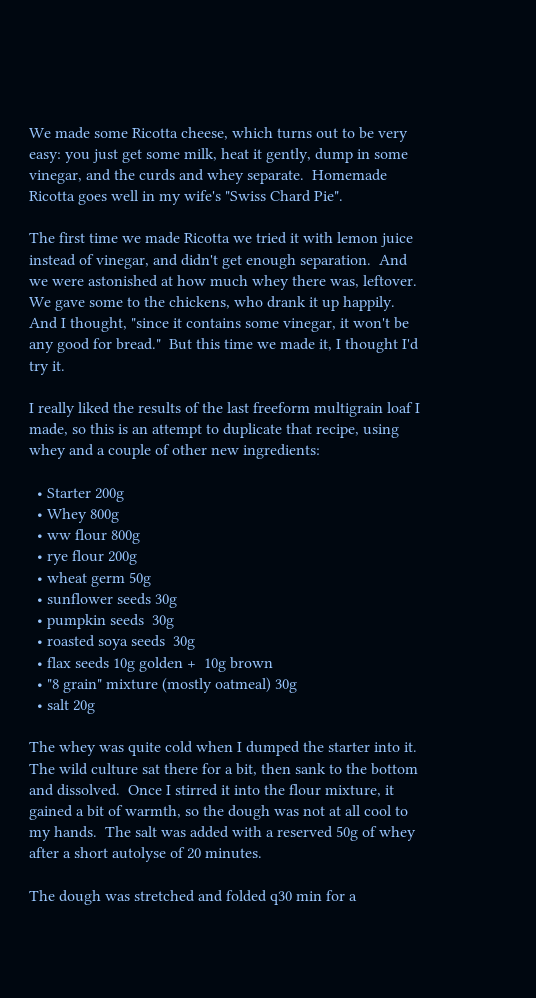We made some Ricotta cheese, which turns out to be very easy: you just get some milk, heat it gently, dump in some vinegar, and the curds and whey separate.  Homemade Ricotta goes well in my wife's "Swiss Chard Pie".

The first time we made Ricotta we tried it with lemon juice instead of vinegar, and didn't get enough separation.  And we were astonished at how much whey there was, leftover.  We gave some to the chickens, who drank it up happily.  And I thought, "since it contains some vinegar, it won't be any good for bread."  But this time we made it, I thought I'd try it.

I really liked the results of the last freeform multigrain loaf I made, so this is an attempt to duplicate that recipe, using whey and a couple of other new ingredients:

  • Starter 200g
  • Whey 800g
  • ww flour 800g
  • rye flour 200g
  • wheat germ 50g
  • sunflower seeds 30g
  • pumpkin seeds  30g
  • roasted soya seeds  30g
  • flax seeds 10g golden +  10g brown
  • "8 grain" mixture (mostly oatmeal) 30g
  • salt 20g

The whey was quite cold when I dumped the starter into it.  The wild culture sat there for a bit, then sank to the bottom and dissolved.  Once I stirred it into the flour mixture, it gained a bit of warmth, so the dough was not at all cool to my hands.  The salt was added with a reserved 50g of whey after a short autolyse of 20 minutes.

The dough was stretched and folded q30 min for a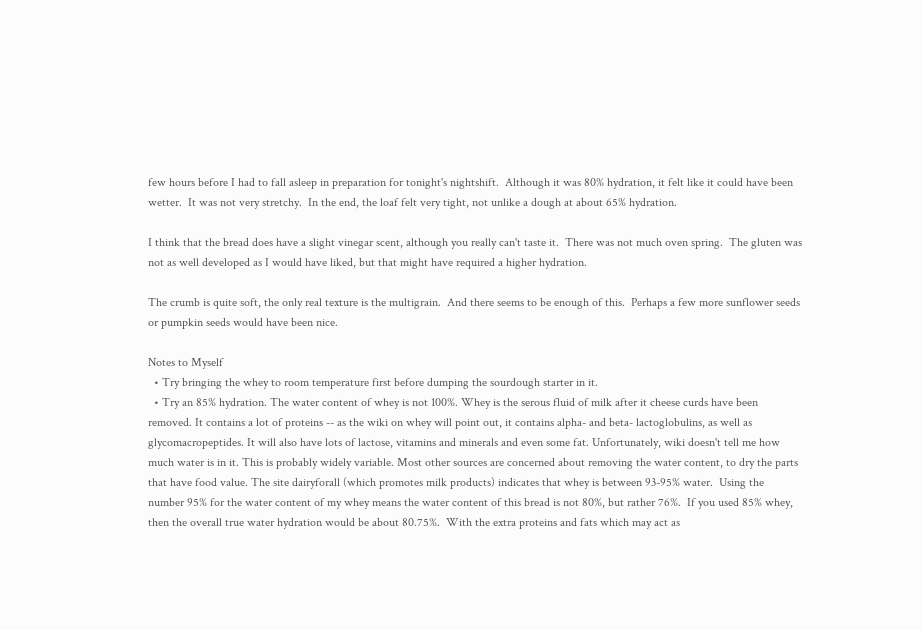few hours before I had to fall asleep in preparation for tonight's nightshift.  Although it was 80% hydration, it felt like it could have been wetter.  It was not very stretchy.  In the end, the loaf felt very tight, not unlike a dough at about 65% hydration.

I think that the bread does have a slight vinegar scent, although you really can't taste it.  There was not much oven spring.  The gluten was not as well developed as I would have liked, but that might have required a higher hydration.

The crumb is quite soft, the only real texture is the multigrain.  And there seems to be enough of this.  Perhaps a few more sunflower seeds or pumpkin seeds would have been nice.

Notes to Myself
  • Try bringing the whey to room temperature first before dumping the sourdough starter in it.
  • Try an 85% hydration. The water content of whey is not 100%. Whey is the serous fluid of milk after it cheese curds have been removed. It contains a lot of proteins -- as the wiki on whey will point out, it contains alpha- and beta- lactoglobulins, as well as glycomacropeptides. It will also have lots of lactose, vitamins and minerals and even some fat. Unfortunately, wiki doesn't tell me how much water is in it. This is probably widely variable. Most other sources are concerned about removing the water content, to dry the parts that have food value. The site dairyforall (which promotes milk products) indicates that whey is between 93-95% water.  Using the number 95% for the water content of my whey means the water content of this bread is not 80%, but rather 76%.  If you used 85% whey, then the overall true water hydration would be about 80.75%.  With the extra proteins and fats which may act as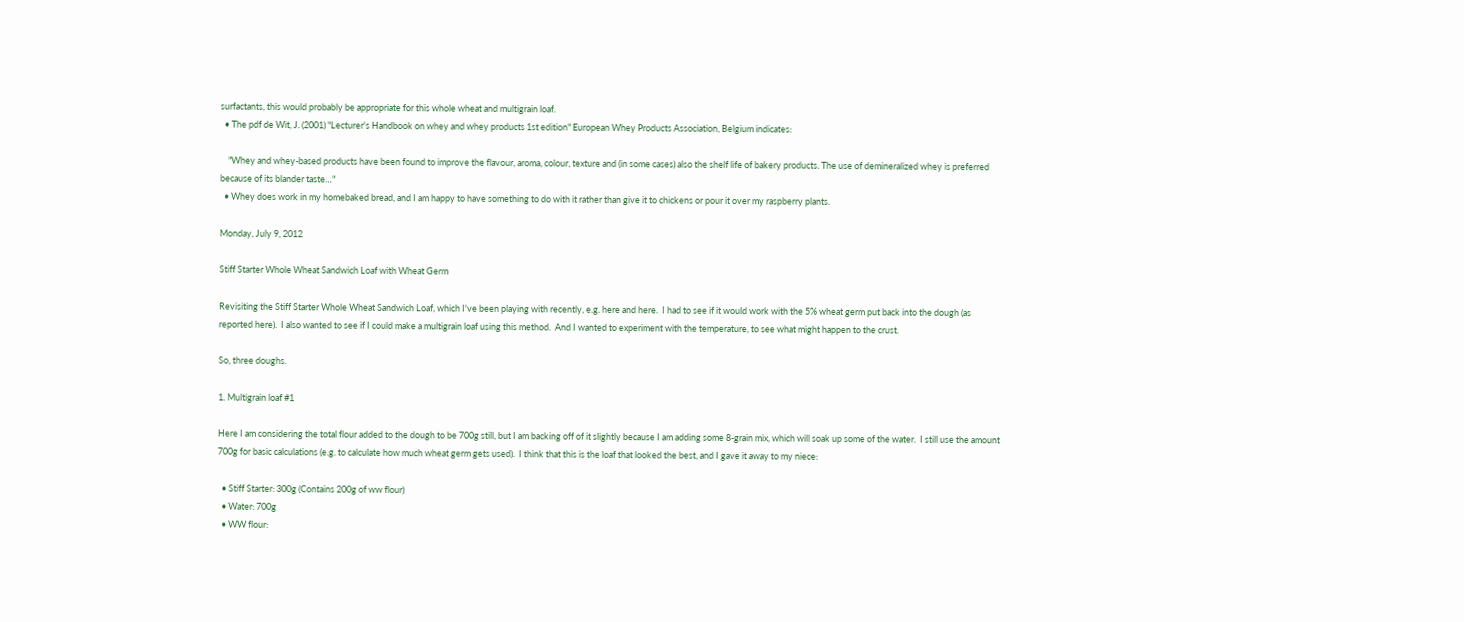surfactants, this would probably be appropriate for this whole wheat and multigrain loaf.
  • The pdf de Wit, J. (2001) "Lecturer's Handbook on whey and whey products 1st edition" European Whey Products Association, Belgium indicates:

    "Whey and whey-based products have been found to improve the flavour, aroma, colour, texture and (in some cases) also the shelf life of bakery products. The use of demineralized whey is preferred because of its blander taste…"
  • Whey does work in my homebaked bread, and I am happy to have something to do with it rather than give it to chickens or pour it over my raspberry plants.

Monday, July 9, 2012

Stiff Starter Whole Wheat Sandwich Loaf with Wheat Germ

Revisiting the Stiff Starter Whole Wheat Sandwich Loaf, which I've been playing with recently, e.g. here and here.  I had to see if it would work with the 5% wheat germ put back into the dough (as reported here).  I also wanted to see if I could make a multigrain loaf using this method.  And I wanted to experiment with the temperature, to see what might happen to the crust.

So, three doughs.

1. Multigrain loaf #1

Here I am considering the total flour added to the dough to be 700g still, but I am backing off of it slightly because I am adding some 8-grain mix, which will soak up some of the water.  I still use the amount 700g for basic calculations (e.g. to calculate how much wheat germ gets used).  I think that this is the loaf that looked the best, and I gave it away to my niece:

  • Stiff Starter: 300g (Contains 200g of ww flour)
  • Water: 700g
  • WW flour: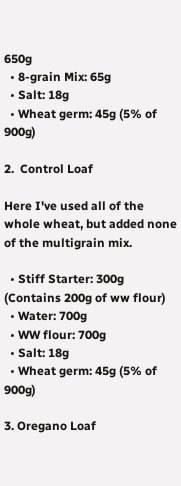650g
  • 8-grain Mix: 65g
  • Salt: 18g
  • Wheat germ: 45g (5% of 900g)

2.  Control Loaf

Here I've used all of the whole wheat, but added none of the multigrain mix.

  • Stiff Starter: 300g (Contains 200g of ww flour)
  • Water: 700g
  • WW flour: 700g
  • Salt: 18g
  • Wheat germ: 45g (5% of 900g)

3. Oregano Loaf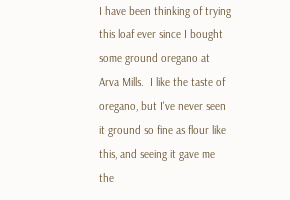I have been thinking of trying this loaf ever since I bought some ground oregano at Arva Mills.  I like the taste of oregano, but I've never seen it ground so fine as flour like this, and seeing it gave me the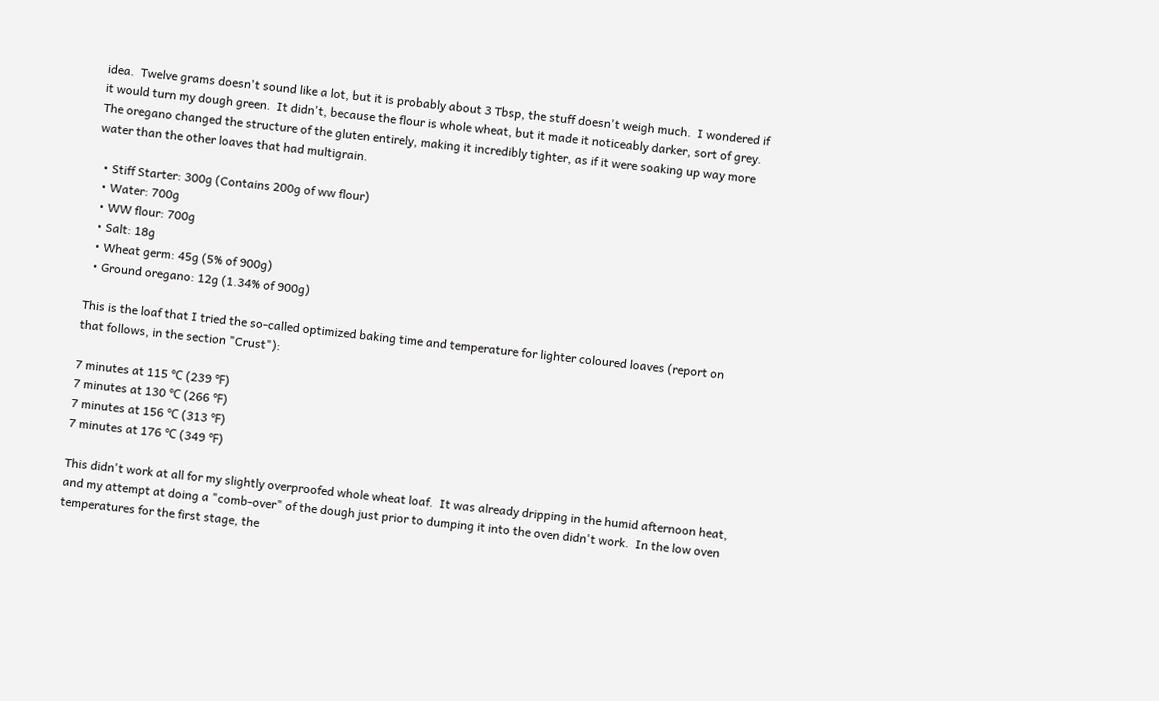idea.  Twelve grams doesn't sound like a lot, but it is probably about 3 Tbsp, the stuff doesn't weigh much.  I wondered if it would turn my dough green.  It didn't, because the flour is whole wheat, but it made it noticeably darker, sort of grey.  The oregano changed the structure of the gluten entirely, making it incredibly tighter, as if it were soaking up way more water than the other loaves that had multigrain.

  • Stiff Starter: 300g (Contains 200g of ww flour)
  • Water: 700g
  • WW flour: 700g
  • Salt: 18g
  • Wheat germ: 45g (5% of 900g)
  • Ground oregano: 12g (1.34% of 900g)

This is the loaf that I tried the so-called optimized baking time and temperature for lighter coloured loaves (report on that follows, in the section "Crust"):

7 minutes at 115 ℃ (239 ℉)
7 minutes at 130 ℃ (266 ℉)
7 minutes at 156 ℃ (313 ℉)
7 minutes at 176 ℃ (349 ℉)

This didn't work at all for my slightly overproofed whole wheat loaf.  It was already dripping in the humid afternoon heat, and my attempt at doing a "comb-over" of the dough just prior to dumping it into the oven didn't work.  In the low oven temperatures for the first stage, the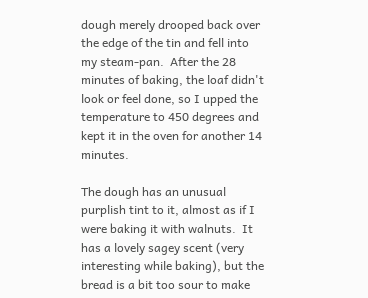dough merely drooped back over the edge of the tin and fell into my steam-pan.  After the 28 minutes of baking, the loaf didn't look or feel done, so I upped the temperature to 450 degrees and kept it in the oven for another 14 minutes.

The dough has an unusual purplish tint to it, almost as if I were baking it with walnuts.  It has a lovely sagey scent (very interesting while baking), but the bread is a bit too sour to make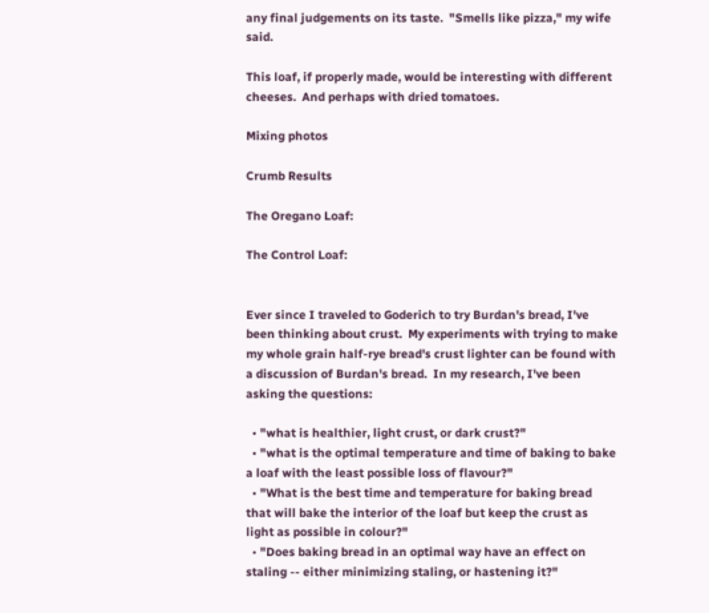any final judgements on its taste.  "Smells like pizza," my wife said.

This loaf, if properly made, would be interesting with different cheeses.  And perhaps with dried tomatoes.

Mixing photos

Crumb Results

The Oregano Loaf:

The Control Loaf:


Ever since I traveled to Goderich to try Burdan's bread, I've been thinking about crust.  My experiments with trying to make my whole grain half-rye bread's crust lighter can be found with a discussion of Burdan's bread.  In my research, I've been asking the questions:

  • "what is healthier, light crust, or dark crust?"
  • "what is the optimal temperature and time of baking to bake a loaf with the least possible loss of flavour?"
  • "What is the best time and temperature for baking bread that will bake the interior of the loaf but keep the crust as light as possible in colour?"
  • "Does baking bread in an optimal way have an effect on staling -- either minimizing staling, or hastening it?"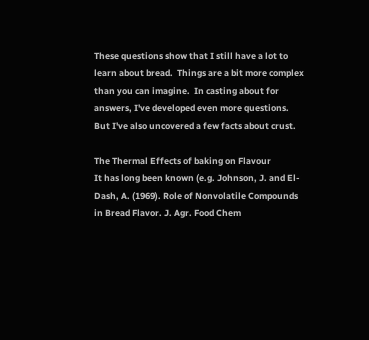These questions show that I still have a lot to learn about bread.  Things are a bit more complex than you can imagine.  In casting about for answers, I've developed even more questions.  But I've also uncovered a few facts about crust.

The Thermal Effects of baking on Flavour
It has long been known (e.g. Johnson, J. and El-Dash, A. (1969). Role of Nonvolatile Compounds in Bread Flavor. J. Agr. Food Chem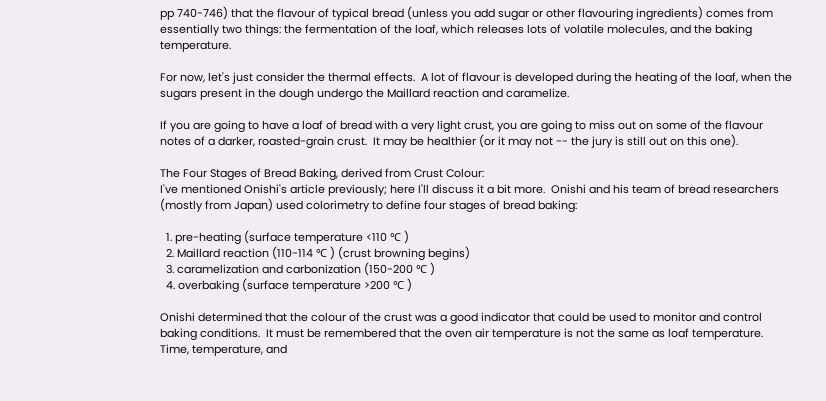pp 740-746) that the flavour of typical bread (unless you add sugar or other flavouring ingredients) comes from essentially two things: the fermentation of the loaf, which releases lots of volatile molecules, and the baking temperature.

For now, let's just consider the thermal effects.  A lot of flavour is developed during the heating of the loaf, when the sugars present in the dough undergo the Maillard reaction and caramelize.

If you are going to have a loaf of bread with a very light crust, you are going to miss out on some of the flavour notes of a darker, roasted-grain crust.  It may be healthier (or it may not -- the jury is still out on this one).

The Four Stages of Bread Baking, derived from Crust Colour:
I've mentioned Onishi's article previously; here I'll discuss it a bit more.  Onishi and his team of bread researchers (mostly from Japan) used colorimetry to define four stages of bread baking:

  1. pre-heating (surface temperature <110 ℃ )
  2. Maillard reaction (110-114 ℃ ) (crust browning begins)
  3. caramelization and carbonization (150-200 ℃ )
  4. overbaking (surface temperature >200 ℃ )

Onishi determined that the colour of the crust was a good indicator that could be used to monitor and control baking conditions.  It must be remembered that the oven air temperature is not the same as loaf temperature.  Time, temperature, and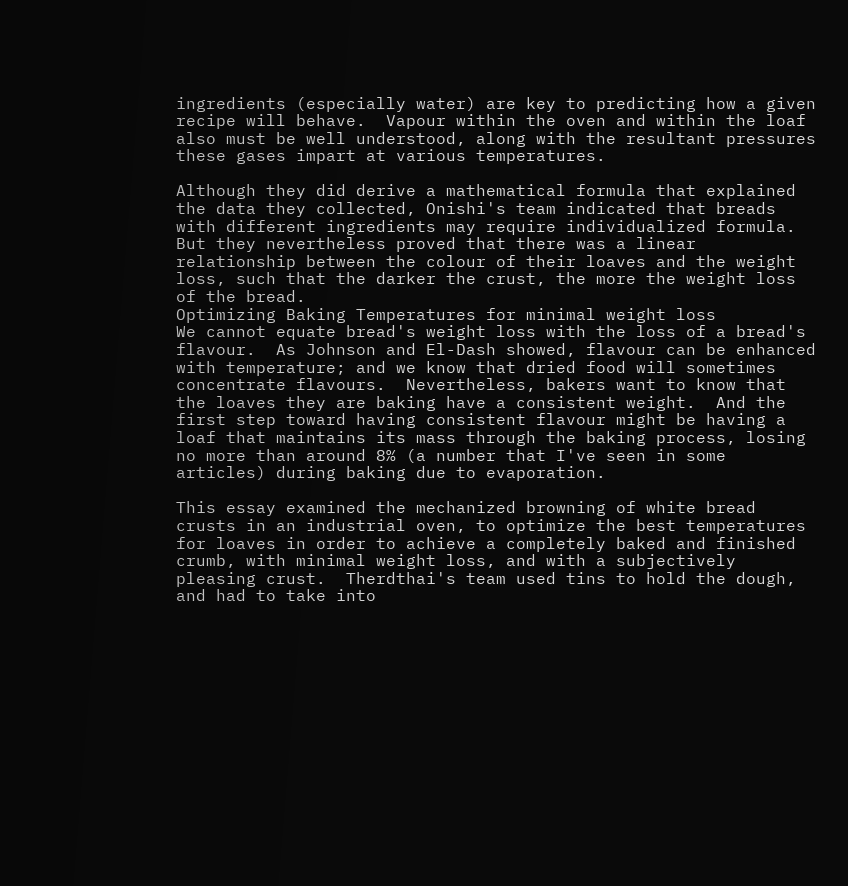ingredients (especially water) are key to predicting how a given recipe will behave.  Vapour within the oven and within the loaf also must be well understood, along with the resultant pressures these gases impart at various temperatures.

Although they did derive a mathematical formula that explained the data they collected, Onishi's team indicated that breads with different ingredients may require individualized formula.  But they nevertheless proved that there was a linear relationship between the colour of their loaves and the weight loss, such that the darker the crust, the more the weight loss of the bread.
Optimizing Baking Temperatures for minimal weight loss
We cannot equate bread's weight loss with the loss of a bread's flavour.  As Johnson and El-Dash showed, flavour can be enhanced with temperature; and we know that dried food will sometimes concentrate flavours.  Nevertheless, bakers want to know that the loaves they are baking have a consistent weight.  And the first step toward having consistent flavour might be having a loaf that maintains its mass through the baking process, losing no more than around 8% (a number that I've seen in some articles) during baking due to evaporation.

This essay examined the mechanized browning of white bread crusts in an industrial oven, to optimize the best temperatures for loaves in order to achieve a completely baked and finished crumb, with minimal weight loss, and with a subjectively pleasing crust.  Therdthai's team used tins to hold the dough, and had to take into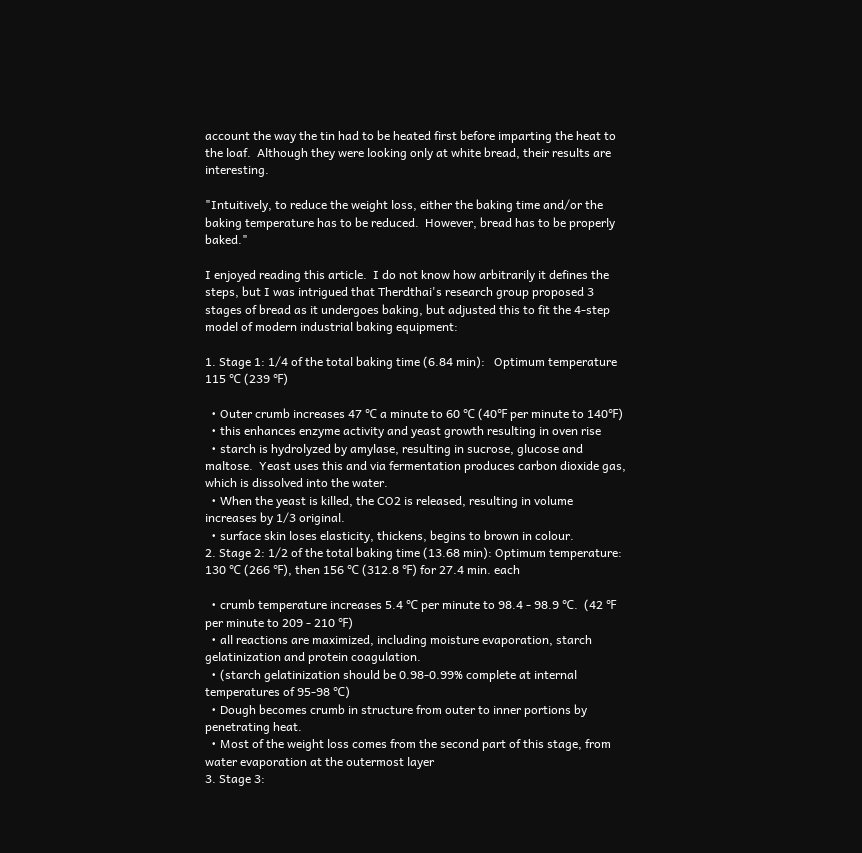account the way the tin had to be heated first before imparting the heat to the loaf.  Although they were looking only at white bread, their results are interesting.

"Intuitively, to reduce the weight loss, either the baking time and/or the baking temperature has to be reduced.  However, bread has to be properly baked."

I enjoyed reading this article.  I do not know how arbitrarily it defines the steps, but I was intrigued that Therdthai's research group proposed 3 stages of bread as it undergoes baking, but adjusted this to fit the 4-step model of modern industrial baking equipment:

1. Stage 1: 1/4 of the total baking time (6.84 min):   Optimum temperature 115 ℃ (239 ℉)

  • Outer crumb increases 47 ℃ a minute to 60 ℃ (40℉ per minute to 140℉)
  • this enhances enzyme activity and yeast growth resulting in oven rise
  • starch is hydrolyzed by amylase, resulting in sucrose, glucose and maltose.  Yeast uses this and via fermentation produces carbon dioxide gas, which is dissolved into the water.
  • When the yeast is killed, the CO2 is released, resulting in volume increases by 1/3 original.
  • surface skin loses elasticity, thickens, begins to brown in colour.
2. Stage 2: 1/2 of the total baking time (13.68 min): Optimum temperature: 130 ℃ (266 ℉), then 156 ℃ (312.8 ℉) for 27.4 min. each

  • crumb temperature increases 5.4 ℃ per minute to 98.4 - 98.9 ℃.  (42 ℉ per minute to 209 - 210 ℉)
  • all reactions are maximized, including moisture evaporation, starch gelatinization and protein coagulation.
  • (starch gelatinization should be 0.98-0.99% complete at internal temperatures of 95-98 ℃)
  • Dough becomes crumb in structure from outer to inner portions by penetrating heat.
  • Most of the weight loss comes from the second part of this stage, from water evaporation at the outermost layer
3. Stage 3: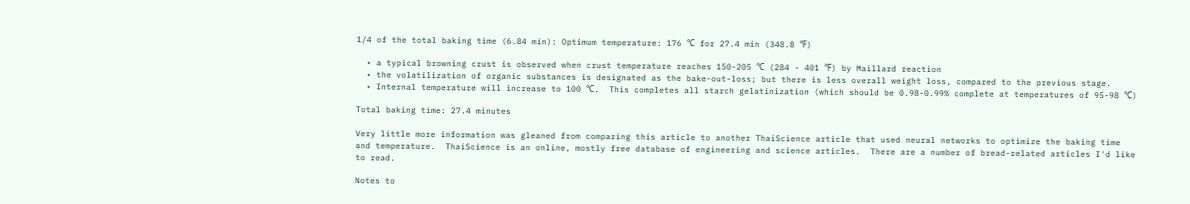1/4 of the total baking time (6.84 min): Optimum temperature: 176 ℃ for 27.4 min (348.8 ℉)

  • a typical browning crust is observed when crust temperature reaches 150-205 ℃ (284 - 401 ℉) by Maillard reaction
  • the volatilization of organic substances is designated as the bake-out-loss; but there is less overall weight loss, compared to the previous stage.
  • Internal temperature will increase to 100 ℃.  This completes all starch gelatinization (which should be 0.98-0.99% complete at temperatures of 95-98 ℃)

Total baking time: 27.4 minutes

Very little more information was gleaned from comparing this article to another ThaiScience article that used neural networks to optimize the baking time and temperature.  ThaiScience is an online, mostly free database of engineering and science articles.  There are a number of bread-related articles I'd like to read.

Notes to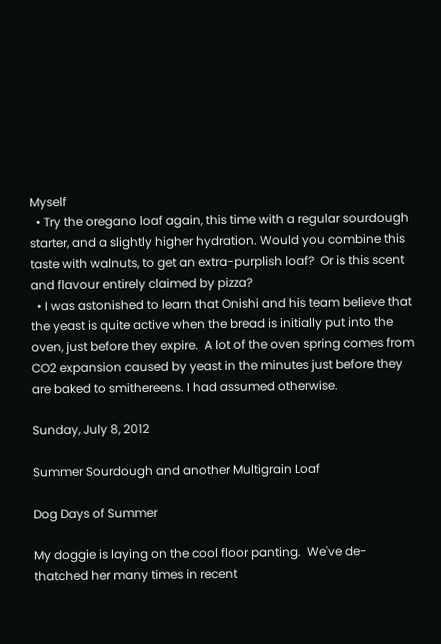Myself
  • Try the oregano loaf again, this time with a regular sourdough starter, and a slightly higher hydration. Would you combine this taste with walnuts, to get an extra-purplish loaf?  Or is this scent and flavour entirely claimed by pizza?
  • I was astonished to learn that Onishi and his team believe that the yeast is quite active when the bread is initially put into the oven, just before they expire.  A lot of the oven spring comes from CO2 expansion caused by yeast in the minutes just before they are baked to smithereens. I had assumed otherwise.

Sunday, July 8, 2012

Summer Sourdough and another Multigrain Loaf

Dog Days of Summer

My doggie is laying on the cool floor panting.  We've de-thatched her many times in recent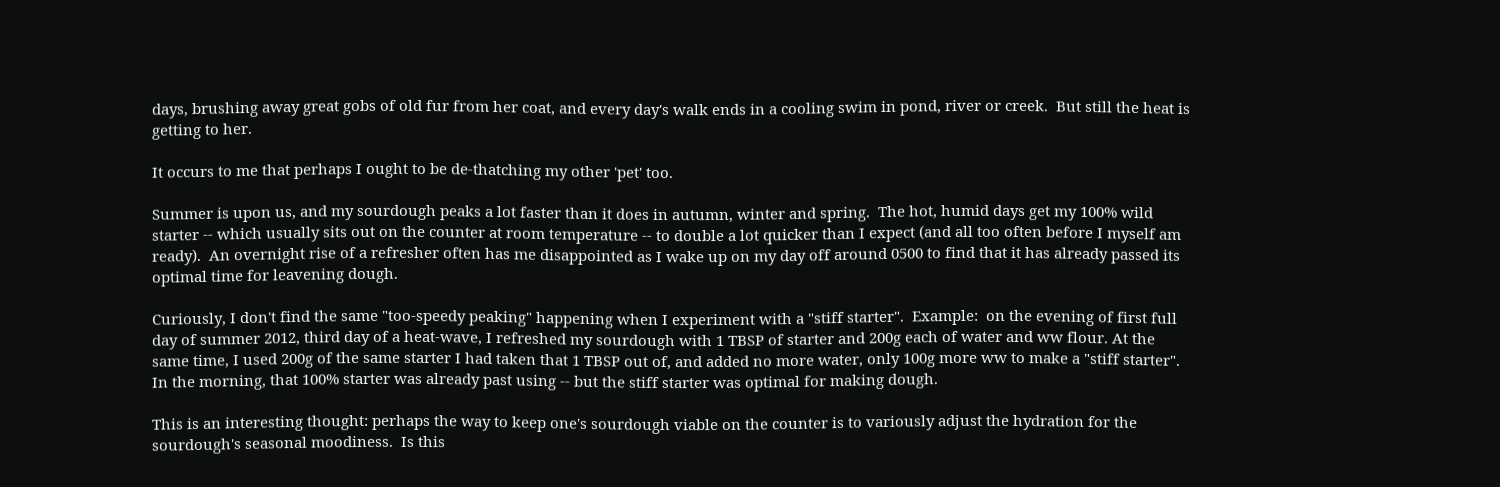days, brushing away great gobs of old fur from her coat, and every day's walk ends in a cooling swim in pond, river or creek.  But still the heat is getting to her.

It occurs to me that perhaps I ought to be de-thatching my other 'pet' too.

Summer is upon us, and my sourdough peaks a lot faster than it does in autumn, winter and spring.  The hot, humid days get my 100% wild starter -- which usually sits out on the counter at room temperature -- to double a lot quicker than I expect (and all too often before I myself am ready).  An overnight rise of a refresher often has me disappointed as I wake up on my day off around 0500 to find that it has already passed its optimal time for leavening dough.

Curiously, I don't find the same "too-speedy peaking" happening when I experiment with a "stiff starter".  Example:  on the evening of first full day of summer 2012, third day of a heat-wave, I refreshed my sourdough with 1 TBSP of starter and 200g each of water and ww flour. At the same time, I used 200g of the same starter I had taken that 1 TBSP out of, and added no more water, only 100g more ww to make a "stiff starter".  In the morning, that 100% starter was already past using -- but the stiff starter was optimal for making dough.

This is an interesting thought: perhaps the way to keep one's sourdough viable on the counter is to variously adjust the hydration for the sourdough's seasonal moodiness.  Is this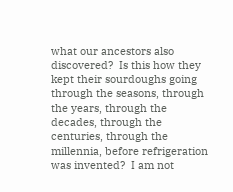what our ancestors also discovered?  Is this how they kept their sourdoughs going through the seasons, through the years, through the decades, through the centuries, through the millennia, before refrigeration was invented?  I am not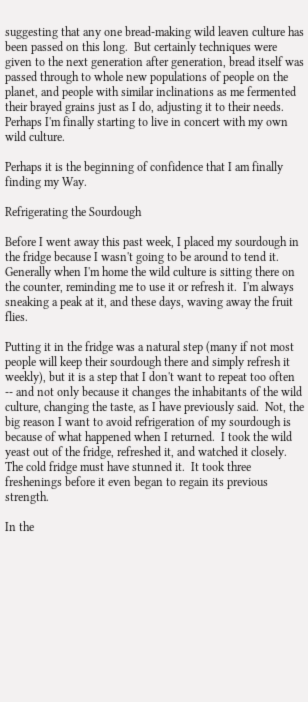suggesting that any one bread-making wild leaven culture has been passed on this long.  But certainly techniques were given to the next generation after generation, bread itself was passed through to whole new populations of people on the planet, and people with similar inclinations as me fermented their brayed grains just as I do, adjusting it to their needs.  Perhaps I'm finally starting to live in concert with my own wild culture.

Perhaps it is the beginning of confidence that I am finally finding my Way.

Refrigerating the Sourdough

Before I went away this past week, I placed my sourdough in the fridge because I wasn't going to be around to tend it.  Generally when I'm home the wild culture is sitting there on the counter, reminding me to use it or refresh it.  I'm always sneaking a peak at it, and these days, waving away the fruit flies.

Putting it in the fridge was a natural step (many if not most people will keep their sourdough there and simply refresh it weekly), but it is a step that I don't want to repeat too often -- and not only because it changes the inhabitants of the wild culture, changing the taste, as I have previously said.  Not, the big reason I want to avoid refrigeration of my sourdough is because of what happened when I returned.  I took the wild yeast out of the fridge, refreshed it, and watched it closely.  The cold fridge must have stunned it.  It took three freshenings before it even began to regain its previous strength.

In the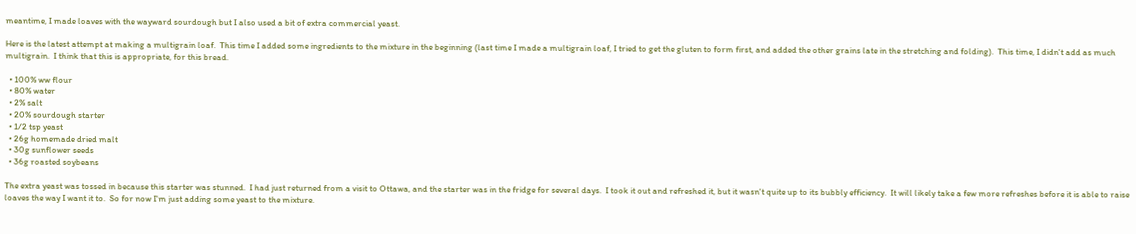meantime, I made loaves with the wayward sourdough but I also used a bit of extra commercial yeast.

Here is the latest attempt at making a multigrain loaf.  This time I added some ingredients to the mixture in the beginning (last time I made a multigrain loaf, I tried to get the gluten to form first, and added the other grains late in the stretching and folding).  This time, I didn't add as much multigrain.  I think that this is appropriate, for this bread.

  • 100% ww flour
  • 80% water
  • 2% salt
  • 20% sourdough starter
  • 1/2 tsp yeast
  • 26g homemade dried malt
  • 30g sunflower seeds
  • 36g roasted soybeans

The extra yeast was tossed in because this starter was stunned.  I had just returned from a visit to Ottawa, and the starter was in the fridge for several days.  I took it out and refreshed it, but it wasn't quite up to its bubbly efficiency.  It will likely take a few more refreshes before it is able to raise loaves the way I want it to.  So for now I'm just adding some yeast to the mixture.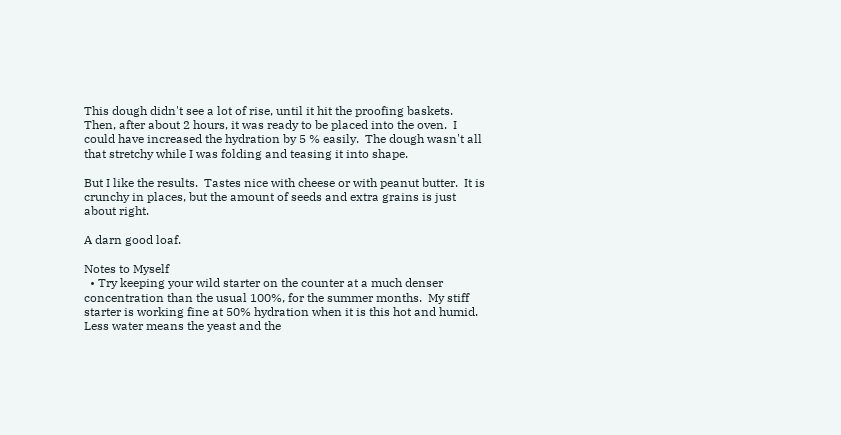This dough didn't see a lot of rise, until it hit the proofing baskets.  Then, after about 2 hours, it was ready to be placed into the oven.  I could have increased the hydration by 5 % easily.  The dough wasn't all that stretchy while I was folding and teasing it into shape.

But I like the results.  Tastes nice with cheese or with peanut butter.  It is crunchy in places, but the amount of seeds and extra grains is just about right.

A darn good loaf.

Notes to Myself
  • Try keeping your wild starter on the counter at a much denser concentration than the usual 100%, for the summer months.  My stiff starter is working fine at 50% hydration when it is this hot and humid.  Less water means the yeast and the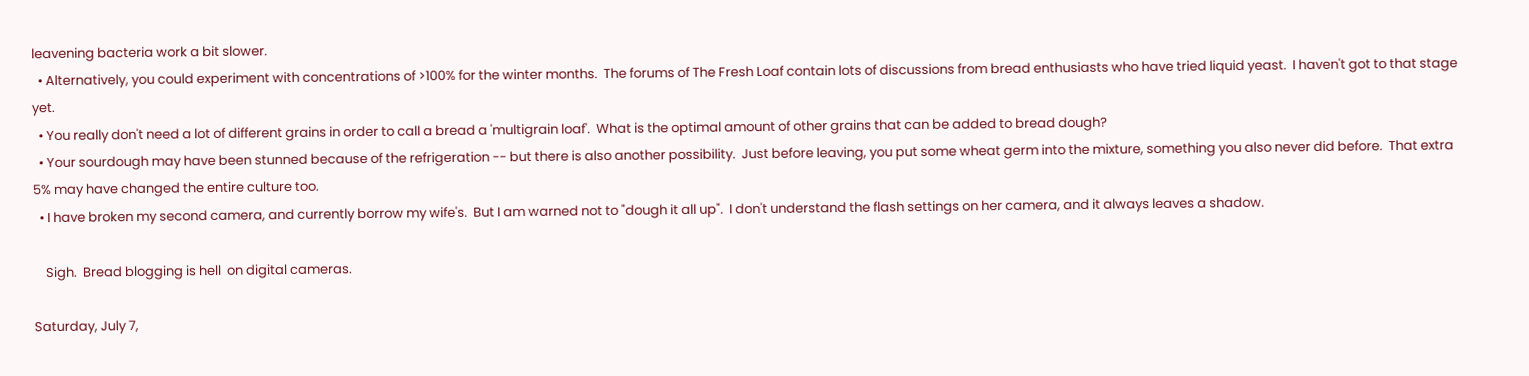leavening bacteria work a bit slower.
  • Alternatively, you could experiment with concentrations of >100% for the winter months.  The forums of The Fresh Loaf contain lots of discussions from bread enthusiasts who have tried liquid yeast.  I haven't got to that stage yet.
  • You really don't need a lot of different grains in order to call a bread a 'multigrain loaf'.  What is the optimal amount of other grains that can be added to bread dough?
  • Your sourdough may have been stunned because of the refrigeration -- but there is also another possibility.  Just before leaving, you put some wheat germ into the mixture, something you also never did before.  That extra 5% may have changed the entire culture too.
  • I have broken my second camera, and currently borrow my wife's.  But I am warned not to "dough it all up".  I don't understand the flash settings on her camera, and it always leaves a shadow.

    Sigh.  Bread blogging is hell  on digital cameras.

Saturday, July 7,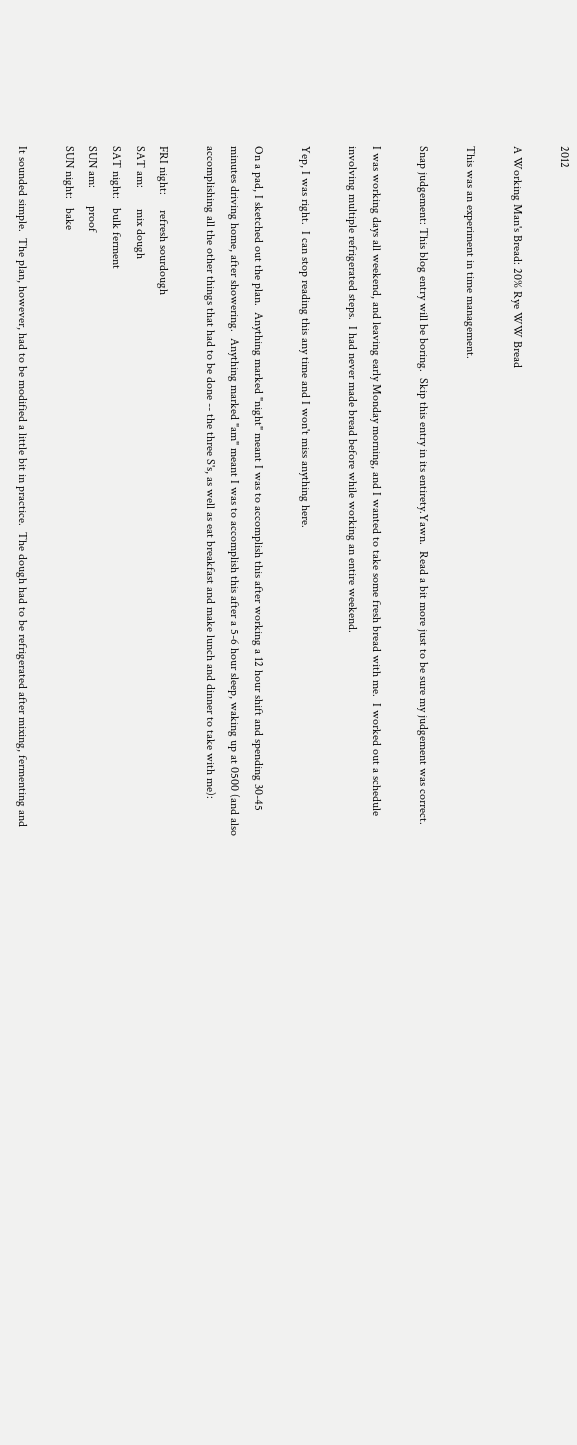2012

A Working Man's Bread: 20% Rye WW Bread

This was an experiment in time management.

Snap judgement: This blog entry will be boring.  Skip this entry in its entirety.Yawn.  Read a bit more just to be sure my judgement was correct.

I was working days all weekend, and leaving early Monday morning, and I wanted to take some fresh bread with me.  I worked out a schedule involving multiple refrigerated steps.  I had never made bread before while working an entire weekend.

Yep, I was right.  I can stop reading this any time and I won't miss anything here.

On a pad, I sketched out the plan.  Anything marked "night" meant I was to accomplish this after working a 12 hour shift and spending 30-45 minutes driving home, after showering.  Anything marked "am" meant I was to accomplish this after a 5-6 hour sleep, waking up at 0500 (and also accomplishing all the other things that had to be done -- the three S's, as well as eat breakfast and make lunch and dinner to take with me):

FRI night:     refresh sourdough
SAT am:       mix dough
SAT night:   bulk ferment
SUN am:      proof
SUN night:   bake

It sounded simple.  The plan, however, had to be modified a little bit in practice.  The dough had to be refrigerated after mixing, fermenting and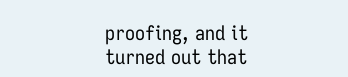proofing, and it turned out that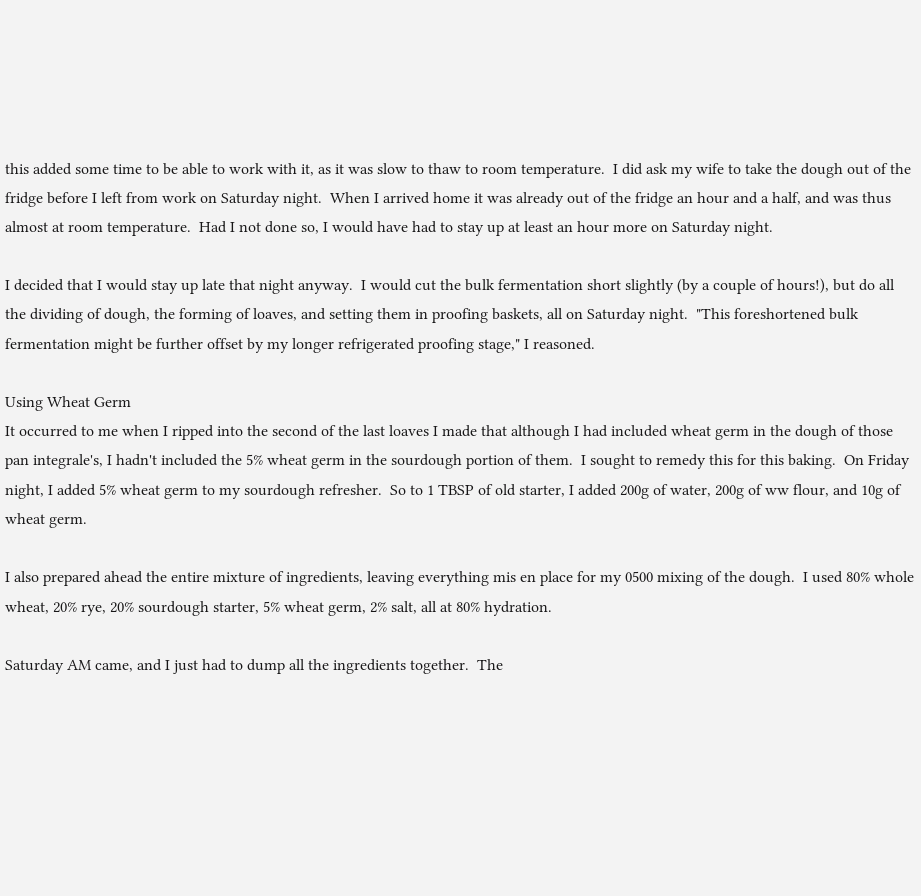this added some time to be able to work with it, as it was slow to thaw to room temperature.  I did ask my wife to take the dough out of the fridge before I left from work on Saturday night.  When I arrived home it was already out of the fridge an hour and a half, and was thus almost at room temperature.  Had I not done so, I would have had to stay up at least an hour more on Saturday night.

I decided that I would stay up late that night anyway.  I would cut the bulk fermentation short slightly (by a couple of hours!), but do all the dividing of dough, the forming of loaves, and setting them in proofing baskets, all on Saturday night.  "This foreshortened bulk fermentation might be further offset by my longer refrigerated proofing stage," I reasoned.

Using Wheat Germ
It occurred to me when I ripped into the second of the last loaves I made that although I had included wheat germ in the dough of those pan integrale's, I hadn't included the 5% wheat germ in the sourdough portion of them.  I sought to remedy this for this baking.  On Friday night, I added 5% wheat germ to my sourdough refresher.  So to 1 TBSP of old starter, I added 200g of water, 200g of ww flour, and 10g of wheat germ.

I also prepared ahead the entire mixture of ingredients, leaving everything mis en place for my 0500 mixing of the dough.  I used 80% whole wheat, 20% rye, 20% sourdough starter, 5% wheat germ, 2% salt, all at 80% hydration.

Saturday AM came, and I just had to dump all the ingredients together.  The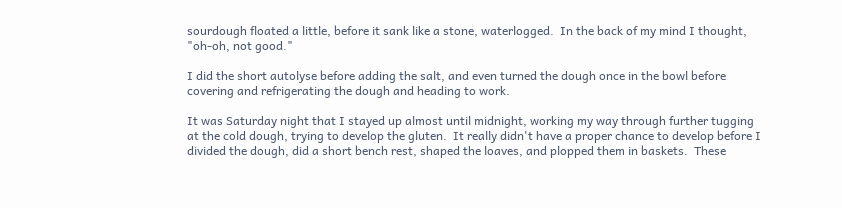sourdough floated a little, before it sank like a stone, waterlogged.  In the back of my mind I thought, "oh-oh, not good."

I did the short autolyse before adding the salt, and even turned the dough once in the bowl before covering and refrigerating the dough and heading to work.

It was Saturday night that I stayed up almost until midnight, working my way through further tugging at the cold dough, trying to develop the gluten.  It really didn't have a proper chance to develop before I divided the dough, did a short bench rest, shaped the loaves, and plopped them in baskets.  These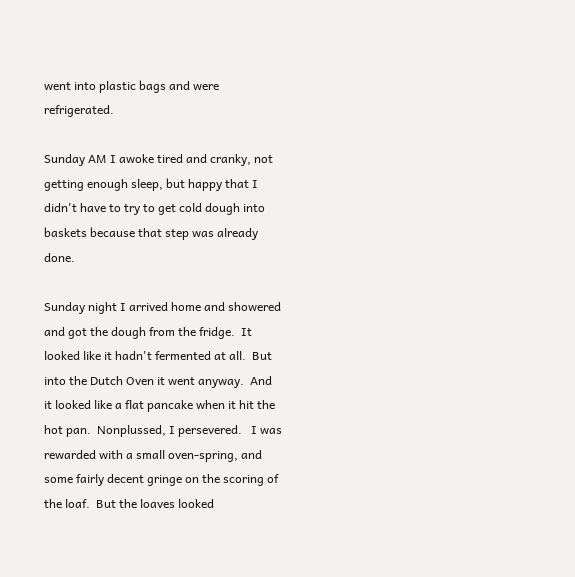went into plastic bags and were refrigerated.

Sunday AM I awoke tired and cranky, not getting enough sleep, but happy that I didn't have to try to get cold dough into baskets because that step was already done.

Sunday night I arrived home and showered and got the dough from the fridge.  It looked like it hadn't fermented at all.  But into the Dutch Oven it went anyway.  And it looked like a flat pancake when it hit the hot pan.  Nonplussed, I persevered.   I was rewarded with a small oven-spring, and some fairly decent gringe on the scoring of the loaf.  But the loaves looked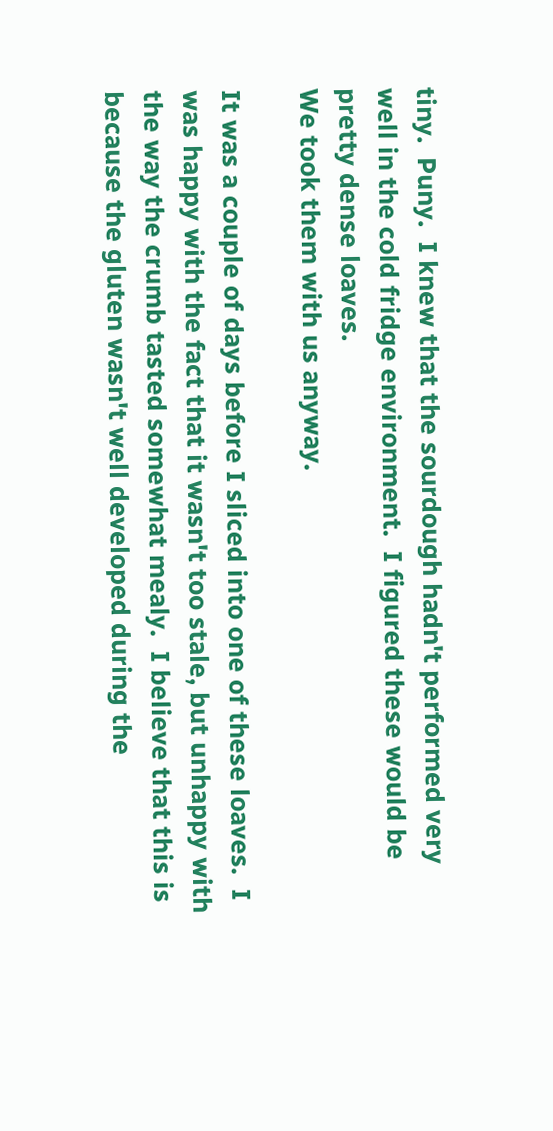tiny.  Puny.  I knew that the sourdough hadn't performed very well in the cold fridge environment.  I figured these would be pretty dense loaves.
We took them with us anyway.

It was a couple of days before I sliced into one of these loaves.  I was happy with the fact that it wasn't too stale, but unhappy with the way the crumb tasted somewhat mealy.  I believe that this is because the gluten wasn't well developed during the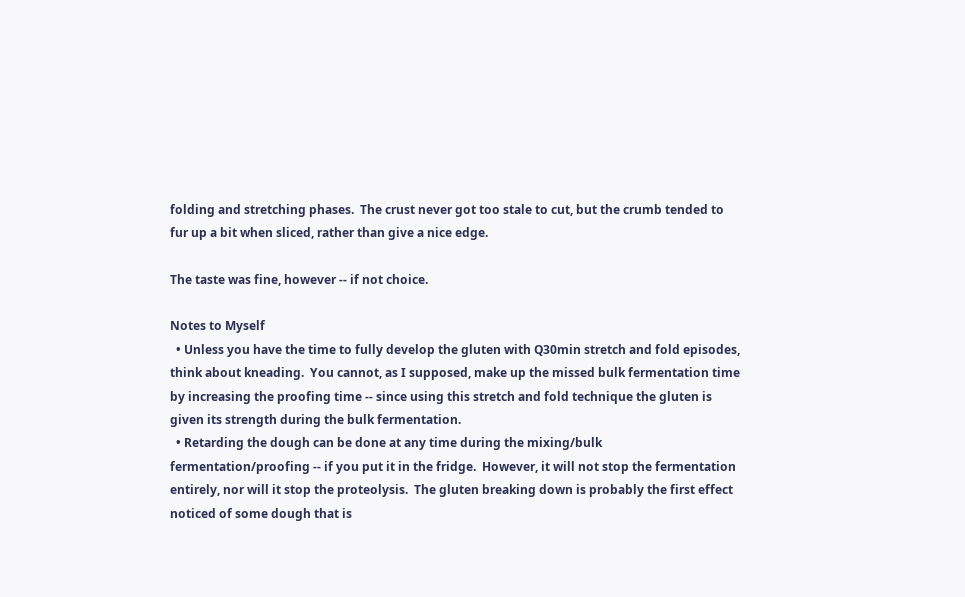folding and stretching phases.  The crust never got too stale to cut, but the crumb tended to fur up a bit when sliced, rather than give a nice edge.

The taste was fine, however -- if not choice.

Notes to Myself
  • Unless you have the time to fully develop the gluten with Q30min stretch and fold episodes, think about kneading.  You cannot, as I supposed, make up the missed bulk fermentation time by increasing the proofing time -- since using this stretch and fold technique the gluten is given its strength during the bulk fermentation.
  • Retarding the dough can be done at any time during the mixing/bulk fermentation/proofing -- if you put it in the fridge.  However, it will not stop the fermentation entirely, nor will it stop the proteolysis.  The gluten breaking down is probably the first effect noticed of some dough that is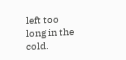left too long in the cold.